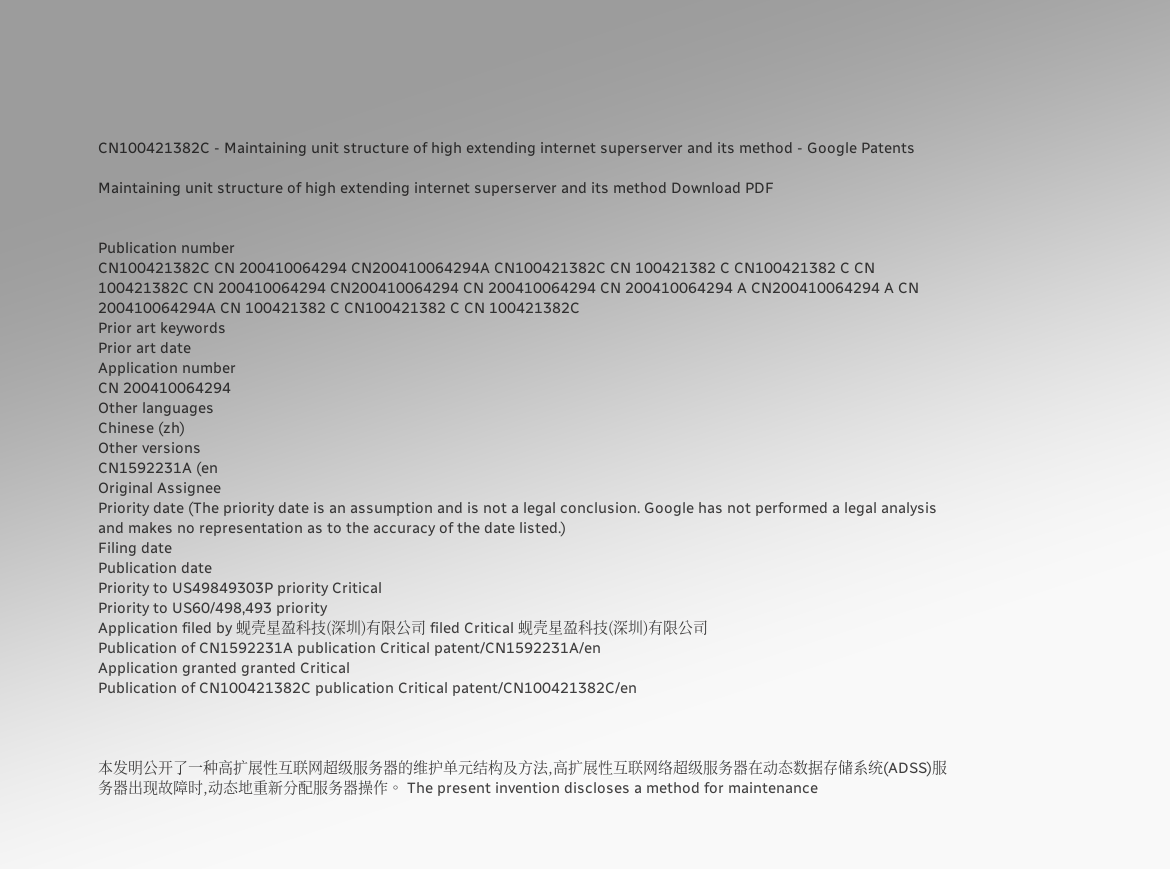CN100421382C - Maintaining unit structure of high extending internet superserver and its method - Google Patents

Maintaining unit structure of high extending internet superserver and its method Download PDF


Publication number
CN100421382C CN 200410064294 CN200410064294A CN100421382C CN 100421382 C CN100421382 C CN 100421382C CN 200410064294 CN200410064294 CN 200410064294 CN 200410064294 A CN200410064294 A CN 200410064294A CN 100421382 C CN100421382 C CN 100421382C
Prior art keywords
Prior art date
Application number
CN 200410064294
Other languages
Chinese (zh)
Other versions
CN1592231A (en
Original Assignee
Priority date (The priority date is an assumption and is not a legal conclusion. Google has not performed a legal analysis and makes no representation as to the accuracy of the date listed.)
Filing date
Publication date
Priority to US49849303P priority Critical
Priority to US60/498,493 priority
Application filed by 蚬壳星盈科技(深圳)有限公司 filed Critical 蚬壳星盈科技(深圳)有限公司
Publication of CN1592231A publication Critical patent/CN1592231A/en
Application granted granted Critical
Publication of CN100421382C publication Critical patent/CN100421382C/en



本发明公开了一种高扩展性互联网超级服务器的维护单元结构及方法,高扩展性互联网络超级服务器在动态数据存储系统(ADSS)服务器出现故障时,动态地重新分配服务器操作。 The present invention discloses a method for maintenance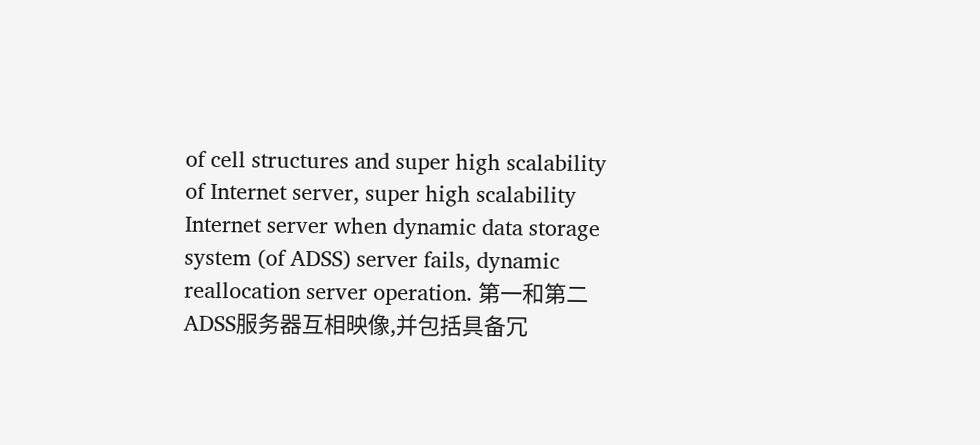of cell structures and super high scalability of Internet server, super high scalability Internet server when dynamic data storage system (of ADSS) server fails, dynamic reallocation server operation. 第一和第二ADSS服务器互相映像,并包括具备冗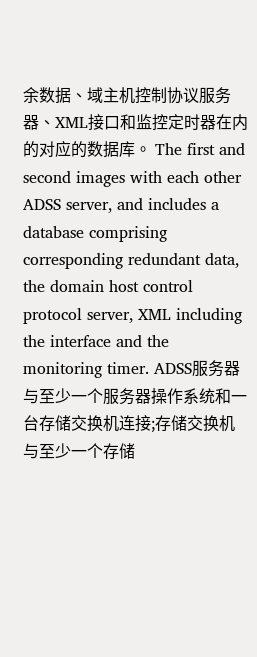余数据、域主机控制协议服务器、XML接口和监控定时器在内的对应的数据库。 The first and second images with each other ADSS server, and includes a database comprising corresponding redundant data, the domain host control protocol server, XML including the interface and the monitoring timer. ADSS服务器与至少一个服务器操作系统和一台存储交换机连接;存储交换机与至少一个存储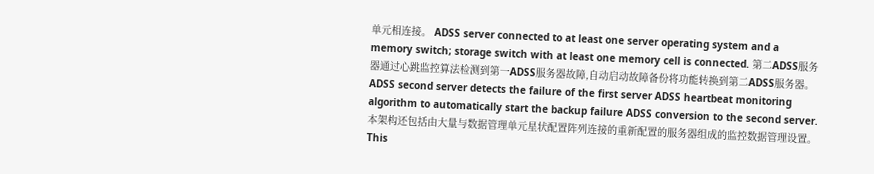单元相连接。 ADSS server connected to at least one server operating system and a memory switch; storage switch with at least one memory cell is connected. 第二ADSS服务器通过心跳监控算法检测到第一ADSS服务器故障,自动启动故障备份将功能转换到第二ADSS服务器。 ADSS second server detects the failure of the first server ADSS heartbeat monitoring algorithm to automatically start the backup failure ADSS conversion to the second server. 本架构还包括由大量与数据管理单元星状配置阵列连接的重新配置的服务器组成的监控数据管理设置。 This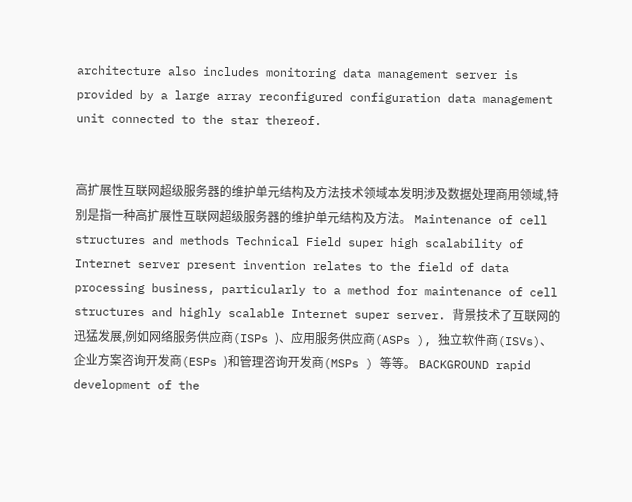architecture also includes monitoring data management server is provided by a large array reconfigured configuration data management unit connected to the star thereof.


高扩展性互联网超级服务器的维护单元结构及方法技术领域本发明涉及数据处理商用领域,特别是指一种高扩展性互联网超级服务器的维护单元结构及方法。 Maintenance of cell structures and methods Technical Field super high scalability of Internet server present invention relates to the field of data processing business, particularly to a method for maintenance of cell structures and highly scalable Internet super server. 背景技术了互联网的迅猛发展,例如网络服务供应商(ISPs )、应用服务供应商(ASPs ), 独立软件商(ISVs)、企业方案咨询开发商(ESPs )和管理咨询开发商(MSPs ) 等等。 BACKGROUND rapid development of the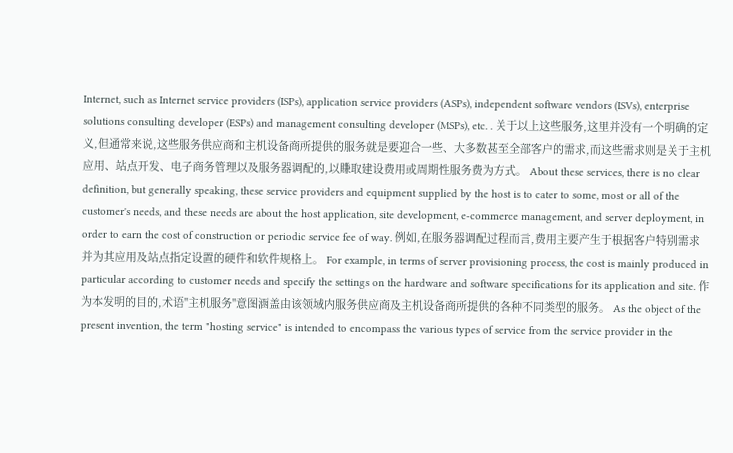Internet, such as Internet service providers (ISPs), application service providers (ASPs), independent software vendors (ISVs), enterprise solutions consulting developer (ESPs) and management consulting developer (MSPs), etc. . 关于以上这些服务,这里并没有一个明确的定义,但通常来说,这些服务供应商和主机设备商所提供的服务就是要迎合一些、大多数甚至全部客户的需求,而这些需求则是关于主机应用、站点开发、电子商务管理以及服务器调配的,以賺取建设费用或周期性服务费为方式。 About these services, there is no clear definition, but generally speaking, these service providers and equipment supplied by the host is to cater to some, most or all of the customer's needs, and these needs are about the host application, site development, e-commerce management, and server deployment, in order to earn the cost of construction or periodic service fee of way. 例如,在服务器调配过程而言,费用主要产生于根据客户特别需求并为其应用及站点指定设置的硬件和软件规格上。 For example, in terms of server provisioning process, the cost is mainly produced in particular according to customer needs and specify the settings on the hardware and software specifications for its application and site. 作为本发明的目的,术语"主机服务"意图涵盖由该领域内服务供应商及主机设备商所提供的各种不同类型的服务。 As the object of the present invention, the term "hosting service" is intended to encompass the various types of service from the service provider in the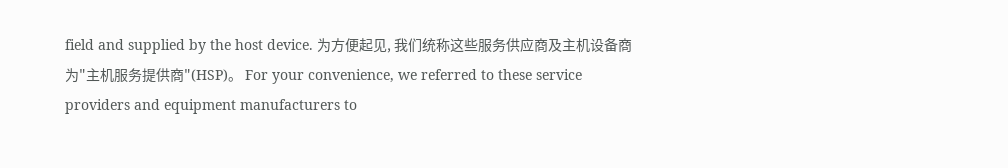field and supplied by the host device. 为方便起见, 我们统称这些服务供应商及主机设备商为"主机服务提供商"(HSP)。 For your convenience, we referred to these service providers and equipment manufacturers to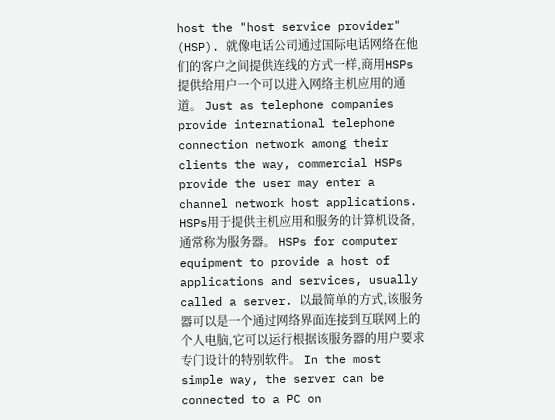host the "host service provider" (HSP). 就像电话公司通过国际电话网络在他们的客户之间提供连线的方式一样,商用HSPs提供给用户一个可以进入网络主机应用的通道。 Just as telephone companies provide international telephone connection network among their clients the way, commercial HSPs provide the user may enter a channel network host applications. HSPs用于提供主机应用和服务的计算机设备,通常称为服务器。 HSPs for computer equipment to provide a host of applications and services, usually called a server. 以最简单的方式,该服务器可以是一个通过网络界面连接到互联网上的个人电脑,它可以运行根据该服务器的用户要求专门设计的特别软件。 In the most simple way, the server can be connected to a PC on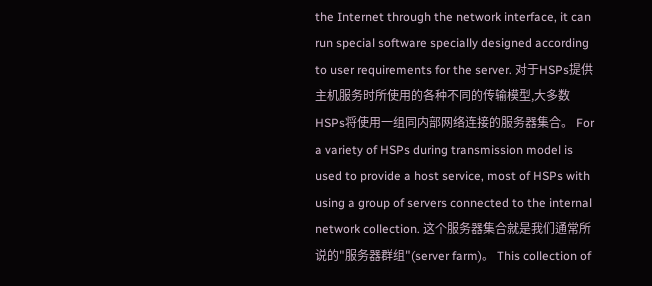the Internet through the network interface, it can run special software specially designed according to user requirements for the server. 对于HSPs提供主机服务时所使用的各种不同的传输模型,大多数HSPs将使用一组同内部网络连接的服务器集合。 For a variety of HSPs during transmission model is used to provide a host service, most of HSPs with using a group of servers connected to the internal network collection. 这个服务器集合就是我们通常所说的"服务器群组"(server farm)。 This collection of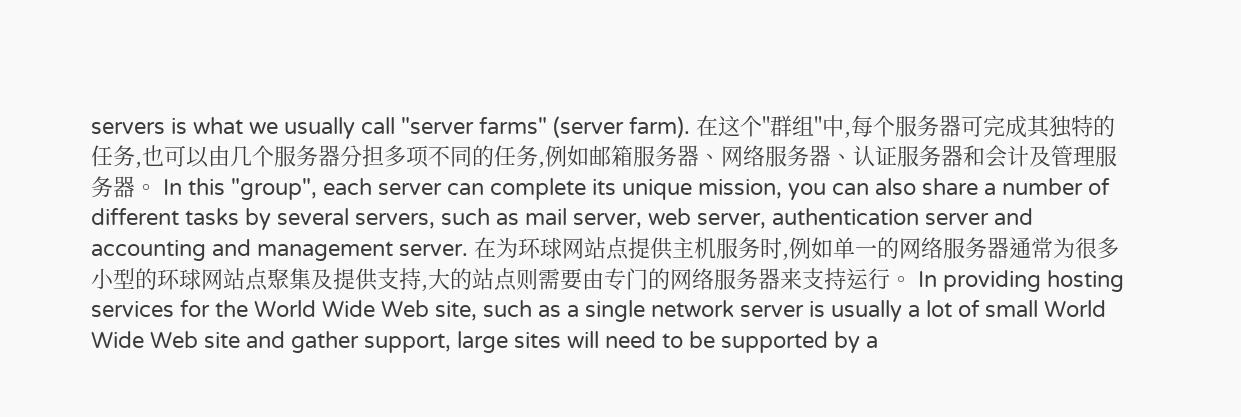servers is what we usually call "server farms" (server farm). 在这个"群组"中,每个服务器可完成其独特的任务,也可以由几个服务器分担多项不同的任务,例如邮箱服务器、网络服务器、认证服务器和会计及管理服务器。 In this "group", each server can complete its unique mission, you can also share a number of different tasks by several servers, such as mail server, web server, authentication server and accounting and management server. 在为环球网站点提供主机服务时,例如单一的网络服务器通常为很多小型的环球网站点聚集及提供支持,大的站点则需要由专门的网络服务器来支持运行。 In providing hosting services for the World Wide Web site, such as a single network server is usually a lot of small World Wide Web site and gather support, large sites will need to be supported by a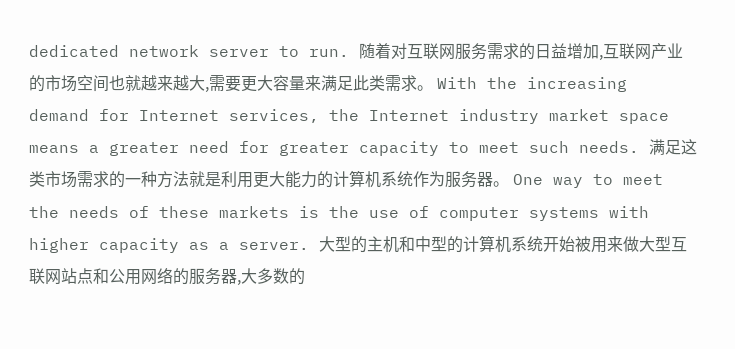dedicated network server to run. 随着对互联网服务需求的日益增加,互联网产业的市场空间也就越来越大,需要更大容量来满足此类需求。 With the increasing demand for Internet services, the Internet industry market space means a greater need for greater capacity to meet such needs. 满足这类市场需求的一种方法就是利用更大能力的计算机系统作为服务器。 One way to meet the needs of these markets is the use of computer systems with higher capacity as a server. 大型的主机和中型的计算机系统开始被用来做大型互联网站点和公用网络的服务器,大多数的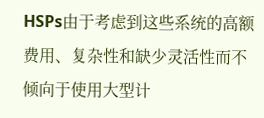HSPs由于考虑到这些系统的高额费用、复杂性和缺少灵活性而不倾向于使用大型计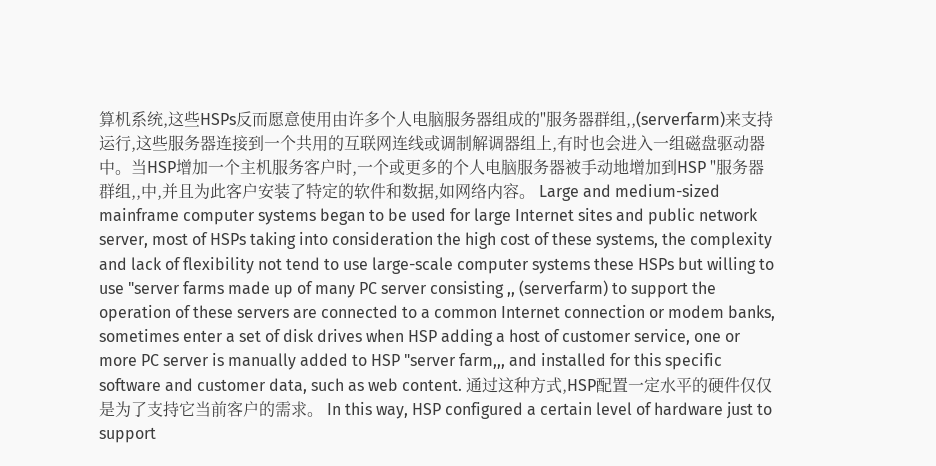算机系统,这些HSPs反而愿意使用由许多个人电脑服务器组成的"服务器群组,,(serverfarm)来支持运行,这些服务器连接到一个共用的互联网连线或调制解调器组上,有时也会进入一组磁盘驱动器中。当HSP增加一个主机服务客户时,一个或更多的个人电脑服务器被手动地增加到HSP "服务器群组,,中,并且为此客户安装了特定的软件和数据,如网络内容。 Large and medium-sized mainframe computer systems began to be used for large Internet sites and public network server, most of HSPs taking into consideration the high cost of these systems, the complexity and lack of flexibility not tend to use large-scale computer systems these HSPs but willing to use "server farms made up of many PC server consisting ,, (serverfarm) to support the operation of these servers are connected to a common Internet connection or modem banks, sometimes enter a set of disk drives when HSP adding a host of customer service, one or more PC server is manually added to HSP "server farm,,, and installed for this specific software and customer data, such as web content. 通过这种方式,HSP配置一定水平的硬件仅仅是为了支持它当前客户的需求。 In this way, HSP configured a certain level of hardware just to support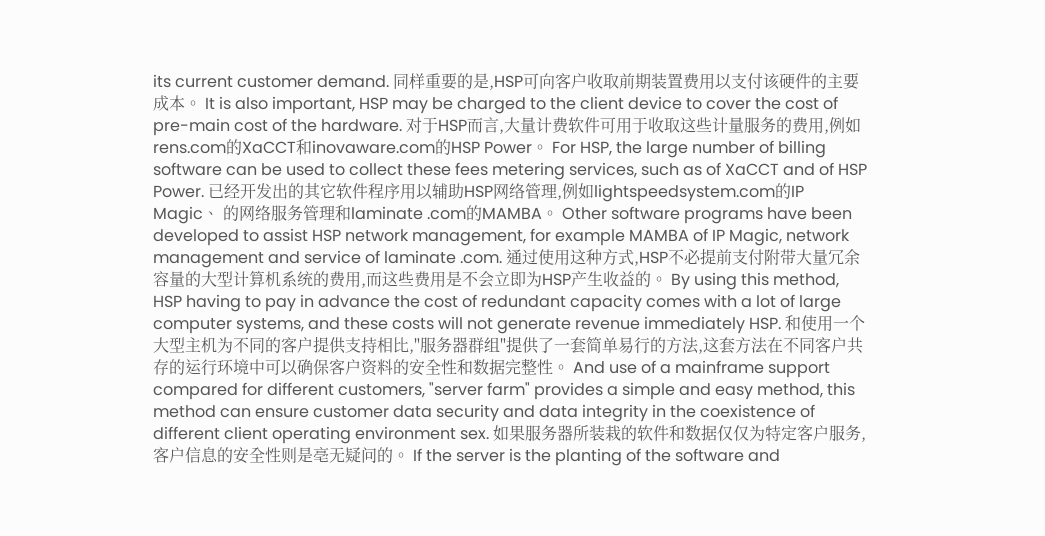its current customer demand. 同样重要的是,HSP可向客户收取前期装置费用以支付该硬件的主要成本。 It is also important, HSP may be charged to the client device to cover the cost of pre-main cost of the hardware. 对于HSP而言,大量计费软件可用于收取这些计量服务的费用,例如rens.com的XaCCT和inovaware.com的HSP Power。 For HSP, the large number of billing software can be used to collect these fees metering services, such as of XaCCT and of HSP Power. 已经开发出的其它软件程序用以辅助HSP网络管理,例如lightspeedsystem.com的IP Magic、 的网络服务管理和laminate .com的MAMBA。 Other software programs have been developed to assist HSP network management, for example MAMBA of IP Magic, network management and service of laminate .com. 通过使用这种方式,HSP不必提前支付附带大量冗余容量的大型计算机系统的费用,而这些费用是不会立即为HSP产生收益的。 By using this method, HSP having to pay in advance the cost of redundant capacity comes with a lot of large computer systems, and these costs will not generate revenue immediately HSP. 和使用一个大型主机为不同的客户提供支持相比,"服务器群组"提供了一套简单易行的方法,这套方法在不同客户共存的运行环境中可以确保客户资料的安全性和数据完整性。 And use of a mainframe support compared for different customers, "server farm" provides a simple and easy method, this method can ensure customer data security and data integrity in the coexistence of different client operating environment sex. 如果服务器所装栽的软件和数据仅仅为特定客户服务,客户信息的安全性则是亳无疑问的。 If the server is the planting of the software and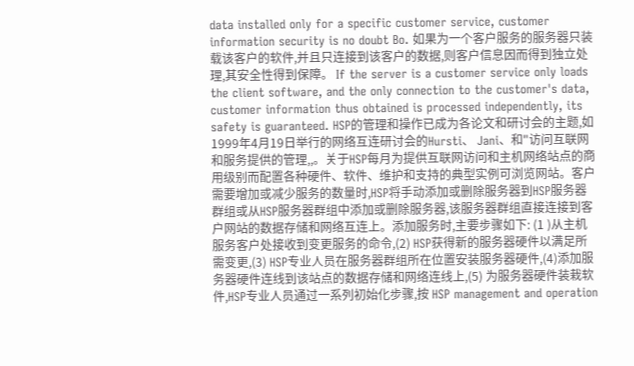data installed only for a specific customer service, customer information security is no doubt Bo. 如果为一个客户服务的服务器只装载该客户的软件,并且只连接到该客户的数据,则客户信息因而得到独立处理,其安全性得到保障。 If the server is a customer service only loads the client software, and the only connection to the customer's data, customer information thus obtained is processed independently, its safety is guaranteed. HSP的管理和操作已成为各论文和研讨会的主题,如1999年4月19日举行的网络互连研讨会的Hursti、 Jani、和"访问互联网和服务提供的管理,,。关于HSP每月为提供互联网访问和主机网络站点的商用级别而配置各种硬件、软件、维护和支持的典型实例可浏览网站。客户需要增加或减少服务的数量时,HSP将手动添加或删除服务器到HSP服务器群组或从HSP服务器群组中添加或删除服务器,该服务器群组直接连接到客户网站的数据存储和网络互连上。添加服务时,主要步骤如下: (1 )从主机服务客户处接收到变更服务的命令,(2) HSP获得新的服务器硬件以满足所需变更,(3) HSP专业人员在服务器群组所在位置安装服务器硬件,(4)添加服务器硬件连线到该站点的数据存储和网络连线上,(5) 为服务器硬件装栽软件,HSP专业人员通过一系列初始化步骤,按 HSP management and operation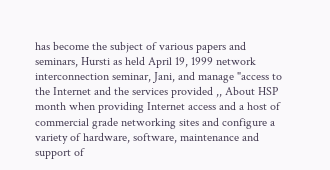has become the subject of various papers and seminars, Hursti as held April 19, 1999 network interconnection seminar, Jani, and manage "access to the Internet and the services provided ,, About HSP month when providing Internet access and a host of commercial grade networking sites and configure a variety of hardware, software, maintenance and support of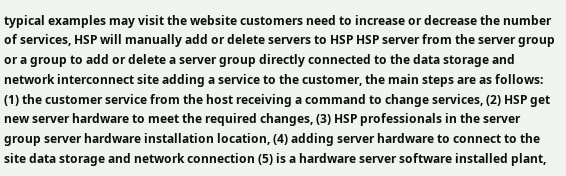typical examples may visit the website customers need to increase or decrease the number of services, HSP will manually add or delete servers to HSP HSP server from the server group or a group to add or delete a server group directly connected to the data storage and network interconnect site adding a service to the customer, the main steps are as follows: (1) the customer service from the host receiving a command to change services, (2) HSP get new server hardware to meet the required changes, (3) HSP professionals in the server group server hardware installation location, (4) adding server hardware to connect to the site data storage and network connection (5) is a hardware server software installed plant,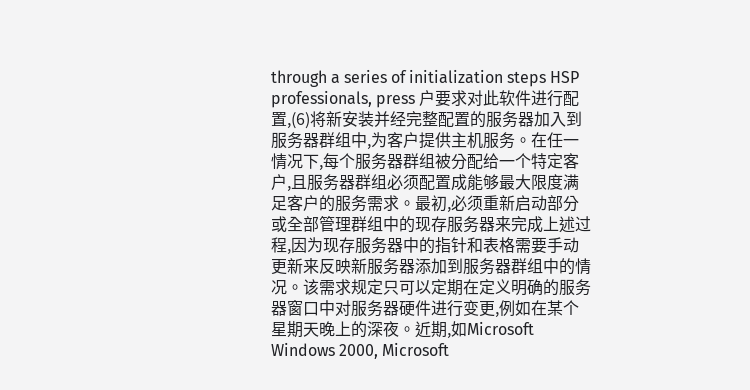through a series of initialization steps HSP professionals, press 户要求对此软件进行配置,(6)将新安装并经完整配置的服务器加入到服务器群组中,为客户提供主机服务。在任一情况下,每个服务器群组被分配给一个特定客户,且服务器群组必须配置成能够最大限度满足客户的服务需求。最初,必须重新启动部分或全部管理群组中的现存服务器来完成上述过程,因为现存服务器中的指针和表格需要手动更新来反映新服务器添加到服务器群组中的情况。该需求规定只可以定期在定义明确的服务器窗口中对服务器硬件进行变更,例如在某个星期天晚上的深夜。近期,如Microsoft Windows 2000, Microsoft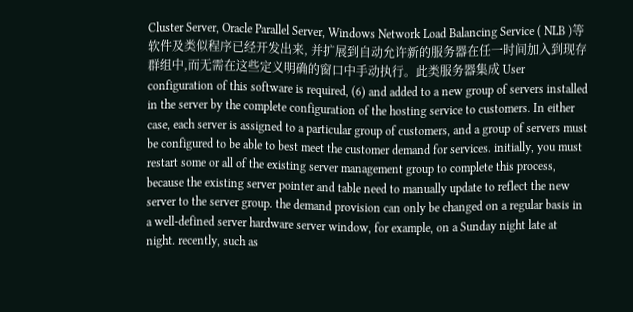Cluster Server, Oracle Parallel Server, Windows Network Load Balancing Service ( NLB )等软件及类似程序已经开发出来, 并扩展到自动允许新的服务器在任一时间加入到现存群组中,而无需在这些定义明确的窗口中手动执行。此类服务器集成 User configuration of this software is required, (6) and added to a new group of servers installed in the server by the complete configuration of the hosting service to customers. In either case, each server is assigned to a particular group of customers, and a group of servers must be configured to be able to best meet the customer demand for services. initially, you must restart some or all of the existing server management group to complete this process, because the existing server pointer and table need to manually update to reflect the new server to the server group. the demand provision can only be changed on a regular basis in a well-defined server hardware server window, for example, on a Sunday night late at night. recently, such as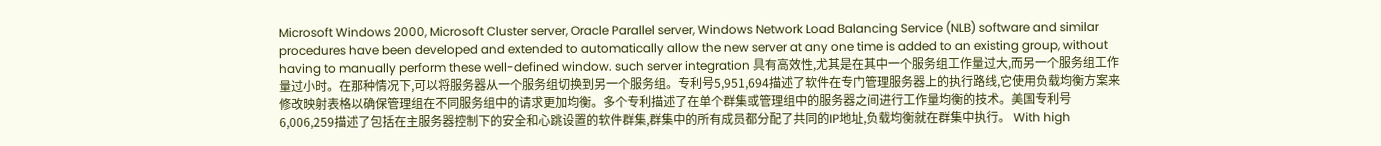Microsoft Windows 2000, Microsoft Cluster server, Oracle Parallel server, Windows Network Load Balancing Service (NLB) software and similar procedures have been developed and extended to automatically allow the new server at any one time is added to an existing group, without having to manually perform these well-defined window. such server integration 具有高效性,尤其是在其中一个服务组工作量过大,而另一个服务组工作量过小时。在那种情况下,可以将服务器从一个服务组切换到另一个服务组。专利号5,951,694描述了软件在专门管理服务器上的执行路线,它使用负载均衡方案来修改映射表格以确保管理组在不同服务组中的请求更加均衡。多个专利描述了在单个群集或管理组中的服务器之间进行工作量均衡的技术。美国专利号6,006,259描述了包括在主服务器控制下的安全和心跳设置的软件群集,群集中的所有成员都分配了共同的IP地址,负载均衡就在群集中执行。 With high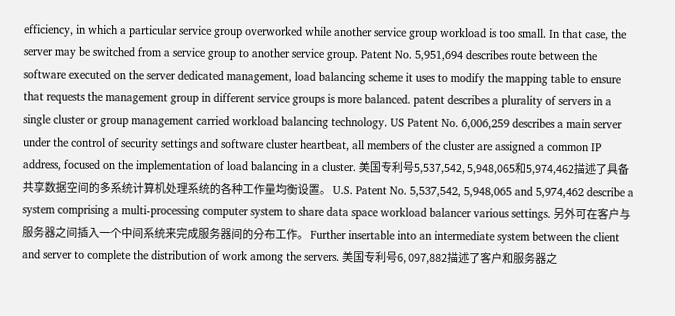efficiency, in which a particular service group overworked while another service group workload is too small. In that case, the server may be switched from a service group to another service group. Patent No. 5,951,694 describes route between the software executed on the server dedicated management, load balancing scheme it uses to modify the mapping table to ensure that requests the management group in different service groups is more balanced. patent describes a plurality of servers in a single cluster or group management carried workload balancing technology. US Patent No. 6,006,259 describes a main server under the control of security settings and software cluster heartbeat, all members of the cluster are assigned a common IP address, focused on the implementation of load balancing in a cluster. 美国专利号5,537,542, 5,948,065和5,974,462描述了具备共享数据空间的多系统计算机处理系统的各种工作量均衡设置。 U.S. Patent No. 5,537,542, 5,948,065 and 5,974,462 describe a system comprising a multi-processing computer system to share data space workload balancer various settings. 另外可在客户与服务器之间插入一个中间系统来完成服务器间的分布工作。 Further insertable into an intermediate system between the client and server to complete the distribution of work among the servers. 美国专利号6, 097,882描述了客户和服务器之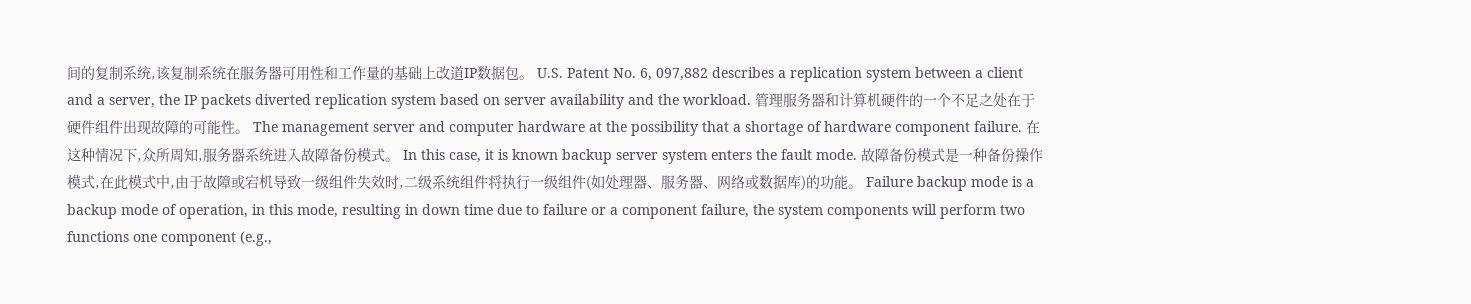间的复制系统,该复制系统在服务器可用性和工作量的基础上改道IP数据包。 U.S. Patent No. 6, 097,882 describes a replication system between a client and a server, the IP packets diverted replication system based on server availability and the workload. 管理服务器和计算机硬件的一个不足之处在于硬件组件出现故障的可能性。 The management server and computer hardware at the possibility that a shortage of hardware component failure. 在这种情况下,众所周知,服务器系统进入故障备份模式。 In this case, it is known backup server system enters the fault mode. 故障备份模式是一种备份操作模式,在此模式中,由于故障或宕机导致一级组件失效时,二级系统组件将执行一级组件(如处理器、服务器、网络或数据库)的功能。 Failure backup mode is a backup mode of operation, in this mode, resulting in down time due to failure or a component failure, the system components will perform two functions one component (e.g.,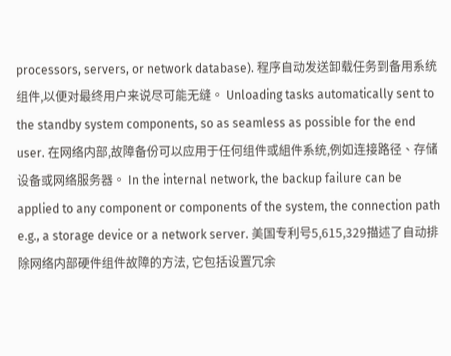processors, servers, or network database). 程序自动发送卸载任务到备用系统组件,以便对最终用户来说尽可能无缝。 Unloading tasks automatically sent to the standby system components, so as seamless as possible for the end user. 在网络内部,故障备份可以应用于任何组件或組件系统,例如连接路径、存储设备或网络服务器。 In the internal network, the backup failure can be applied to any component or components of the system, the connection path e.g., a storage device or a network server. 美国专利号5,615,329描述了自动排除网络内部硬件组件故障的方法, 它包括设置冗余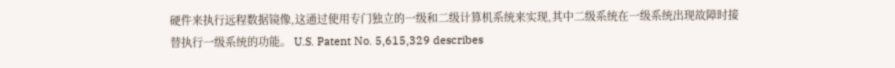硬件来执行远程数据镜像,这通过使用专门独立的一级和二级计算机系统来实现,其中二级系统在一级系统出现故障时接替执行一级系统的功能。 U.S. Patent No. 5,615,329 describes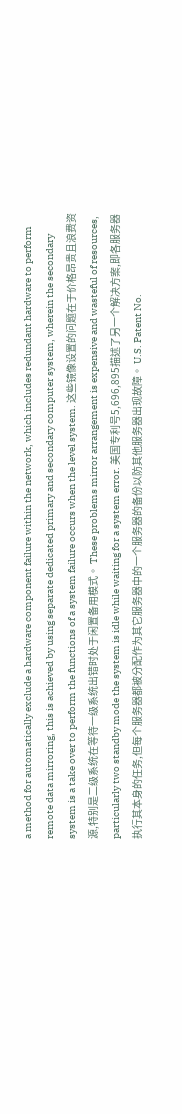a method for automatically exclude a hardware component failure within the network, which includes redundant hardware to perform remote data mirroring, this is achieved by using separate dedicated primary and secondary computer system, wherein the secondary system is a take over to perform the functions of a system failure occurs when the level system. 这些镜像设置的问题在于价格昂贵且浪费资源,特别是二级系统在等待一级系统出错时处于闲置备用模式。 These problems mirror arrangement is expensive and wasteful of resources, particularly two standby mode the system is idle while waiting for a system error. 美国专利号5,696,895描述了另一个解决方案,即各服务器执行其本身的任务,但每个服务器都被分配作为其它服务器中的一个服务器的备份以防其他服务器出现故障。 U.S. Patent No.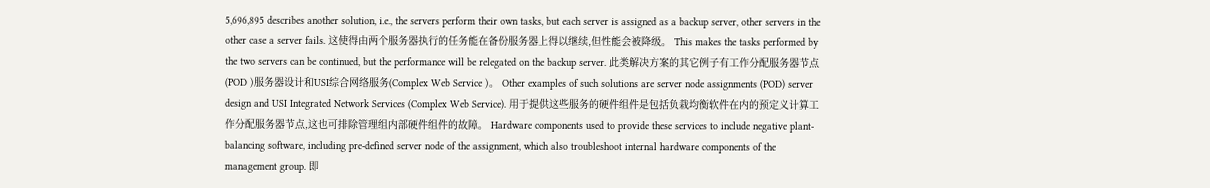5,696,895 describes another solution, i.e., the servers perform their own tasks, but each server is assigned as a backup server, other servers in the other case a server fails. 这使得由两个服务器执行的任务能在备份服务器上得以继续,但性能会被降级。 This makes the tasks performed by the two servers can be continued, but the performance will be relegated on the backup server. 此类解决方案的其它例子有工作分配服务器节点(POD )服务器设计和USI综合网络服务(Complex Web Service )。 Other examples of such solutions are server node assignments (POD) server design and USI Integrated Network Services (Complex Web Service). 用于提供这些服务的硬件组件是包括负栽均衡软件在内的预定义计算工作分配服务器节点,这也可排除管理组内部硬件组件的故障。 Hardware components used to provide these services to include negative plant-balancing software, including pre-defined server node of the assignment, which also troubleshoot internal hardware components of the management group. 即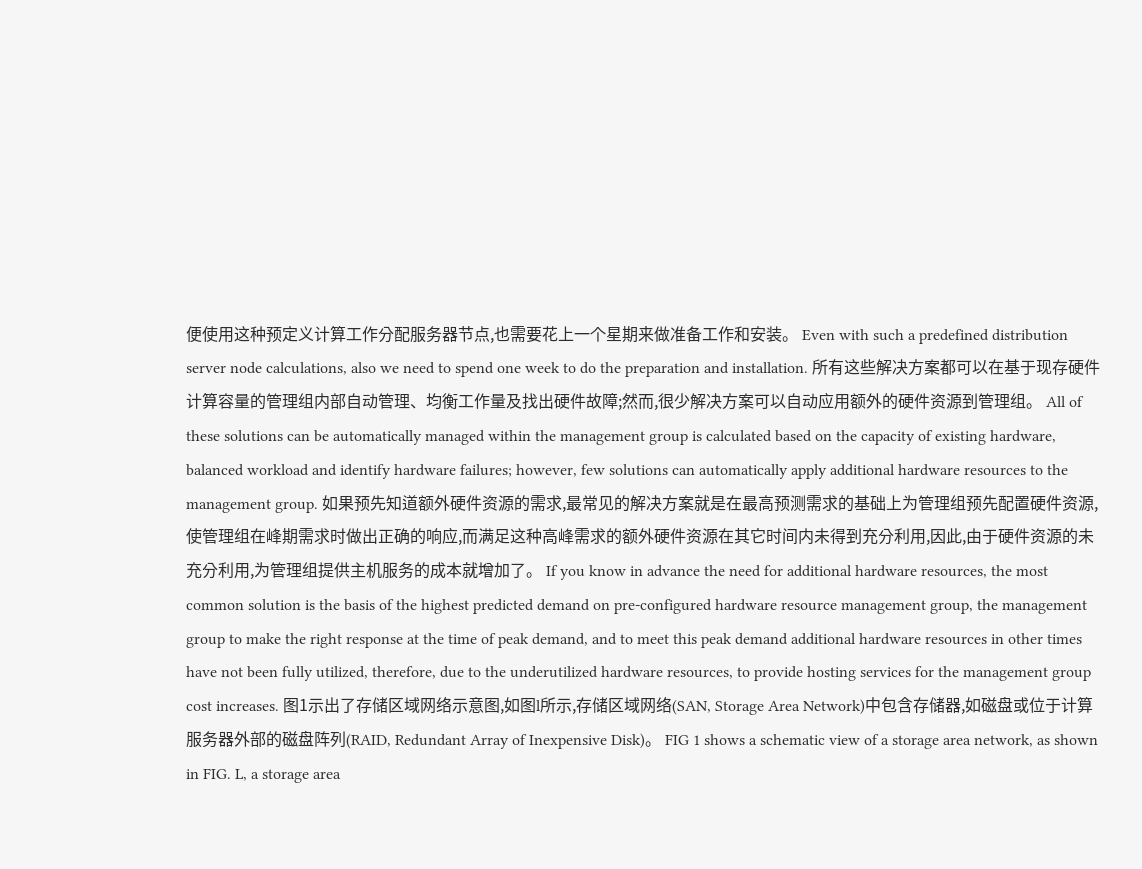便使用这种预定义计算工作分配服务器节点,也需要花上一个星期来做准备工作和安装。 Even with such a predefined distribution server node calculations, also we need to spend one week to do the preparation and installation. 所有这些解决方案都可以在基于现存硬件计算容量的管理组内部自动管理、均衡工作量及找出硬件故障;然而,很少解决方案可以自动应用额外的硬件资源到管理组。 All of these solutions can be automatically managed within the management group is calculated based on the capacity of existing hardware, balanced workload and identify hardware failures; however, few solutions can automatically apply additional hardware resources to the management group. 如果预先知道额外硬件资源的需求,最常见的解决方案就是在最高预测需求的基础上为管理组预先配置硬件资源,使管理组在峰期需求时做出正确的响应,而满足这种高峰需求的额外硬件资源在其它时间内未得到充分利用,因此,由于硬件资源的未充分利用,为管理组提供主机服务的成本就增加了。 If you know in advance the need for additional hardware resources, the most common solution is the basis of the highest predicted demand on pre-configured hardware resource management group, the management group to make the right response at the time of peak demand, and to meet this peak demand additional hardware resources in other times have not been fully utilized, therefore, due to the underutilized hardware resources, to provide hosting services for the management group cost increases. 图1示出了存储区域网络示意图,如图l所示,存储区域网络(SAN, Storage Area Network)中包含存储器,如磁盘或位于计算服务器外部的磁盘阵列(RAID, Redundant Array of Inexpensive Disk)。 FIG 1 shows a schematic view of a storage area network, as shown in FIG. L, a storage area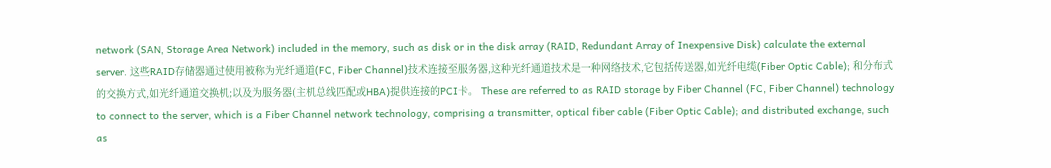network (SAN, Storage Area Network) included in the memory, such as disk or in the disk array (RAID, Redundant Array of Inexpensive Disk) calculate the external server. 这些RAID存储器通过使用被称为光纤通道(FC, Fiber Channel)技术连接至服务器,这种光纤通道技术是一种网络技术,它包括传送器,如光纤电缆(Fiber Optic Cable); 和分布式的交换方式,如光纤通道交换机;以及为服务器(主机总线匹配或HBA)提供连接的PCI卡。 These are referred to as RAID storage by Fiber Channel (FC, Fiber Channel) technology to connect to the server, which is a Fiber Channel network technology, comprising a transmitter, optical fiber cable (Fiber Optic Cable); and distributed exchange, such as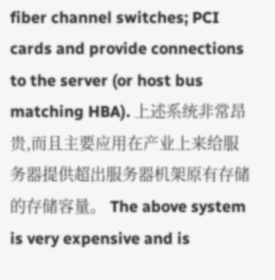fiber channel switches; PCI cards and provide connections to the server (or host bus matching HBA). 上述系统非常昂贵,而且主要应用在产业上来给服务器提供超出服务器机架原有存储的存储容量。 The above system is very expensive and is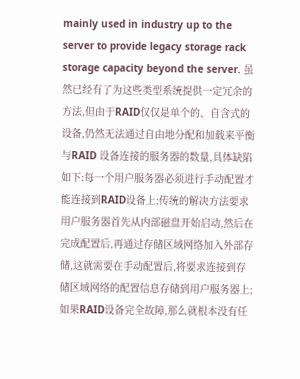mainly used in industry up to the server to provide legacy storage rack storage capacity beyond the server. 虽然已经有了为这些类型系统提供一定冗余的方法,但由于RAID仅仅是单个的、自含式的设备,仍然无法通过自由地分配和加载来平衡与RAID 设备连接的服务器的数量,具体缺陷如下:每一个用户服务器必须进行手动配置才能连接到RAID设备上;传统的解决方法要求用户服务器首先从内部磁盘开始启动,然后在完成配置后,再通过存储区域网络加入外部存储,这就需要在手动配置后,将要求连接到存储区域网络的配置信息存储到用户服务器上;如果RAID设备完全故障,那么就根本没有任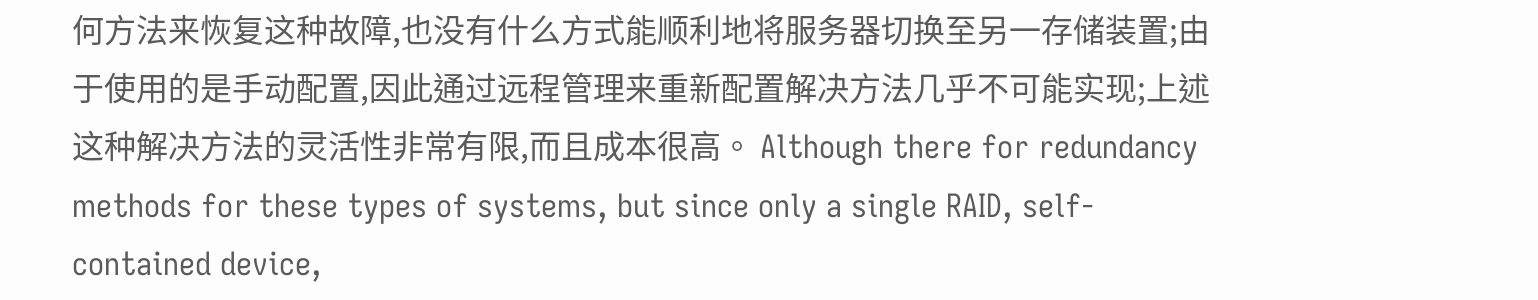何方法来恢复这种故障,也没有什么方式能顺利地将服务器切换至另一存储装置;由于使用的是手动配置,因此通过远程管理来重新配置解决方法几乎不可能实现;上述这种解决方法的灵活性非常有限,而且成本很高。 Although there for redundancy methods for these types of systems, but since only a single RAID, self-contained device,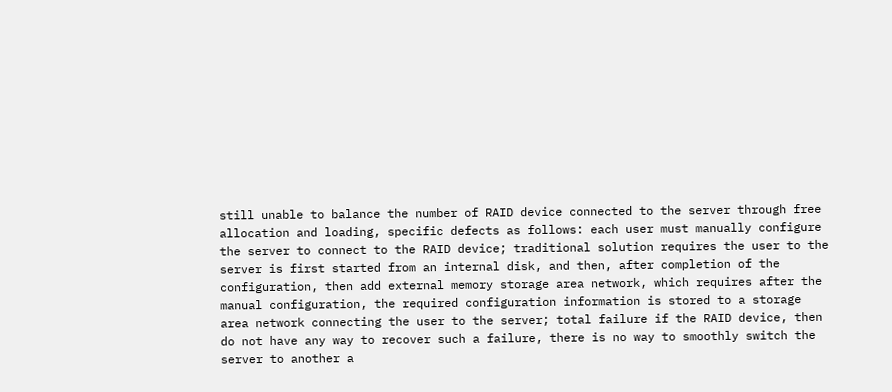still unable to balance the number of RAID device connected to the server through free allocation and loading, specific defects as follows: each user must manually configure the server to connect to the RAID device; traditional solution requires the user to the server is first started from an internal disk, and then, after completion of the configuration, then add external memory storage area network, which requires after the manual configuration, the required configuration information is stored to a storage area network connecting the user to the server; total failure if the RAID device, then do not have any way to recover such a failure, there is no way to smoothly switch the server to another a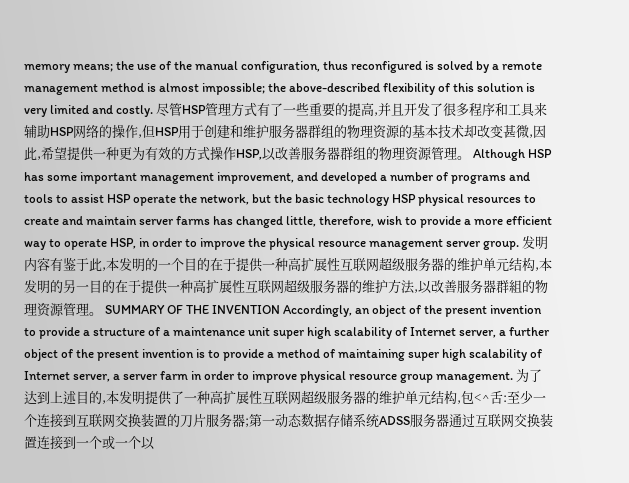memory means; the use of the manual configuration, thus reconfigured is solved by a remote management method is almost impossible; the above-described flexibility of this solution is very limited and costly. 尽管HSP管理方式有了一些重要的提高,并且开发了很多程序和工具来辅助HSP网络的操作,但HSP用于创建和维护服务器群组的物理资源的基本技术却改变甚微,因此,希望提供一种更为有效的方式操作HSP,以改善服务器群组的物理资源管理。 Although HSP has some important management improvement, and developed a number of programs and tools to assist HSP operate the network, but the basic technology HSP physical resources to create and maintain server farms has changed little, therefore, wish to provide a more efficient way to operate HSP, in order to improve the physical resource management server group. 发明内容有鉴于此,本发明的一个目的在于提供一种高扩展性互联网超级服务器的维护单元结构,本发明的另一目的在于提供一种高扩展性互联网超级服务器的维护方法,以改善服务器群組的物理资源管理。 SUMMARY OF THE INVENTION Accordingly, an object of the present invention to provide a structure of a maintenance unit super high scalability of Internet server, a further object of the present invention is to provide a method of maintaining super high scalability of Internet server, a server farm in order to improve physical resource group management. 为了达到上述目的,本发明提供了一种高扩展性互联网超级服务器的维护单元结构,包<^舌:至少一个连接到互联网交换装置的刀片服务器;第一动态数据存储系统ADSS服务器通过互联网交换装置连接到一个或一个以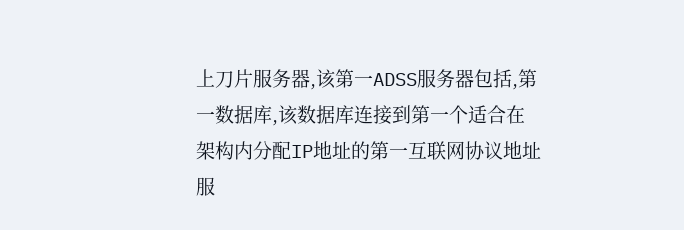上刀片服务器,该第一ADSS服务器包括,第一数据库,该数据库连接到第一个适合在架构内分配IP地址的第一互联网协议地址服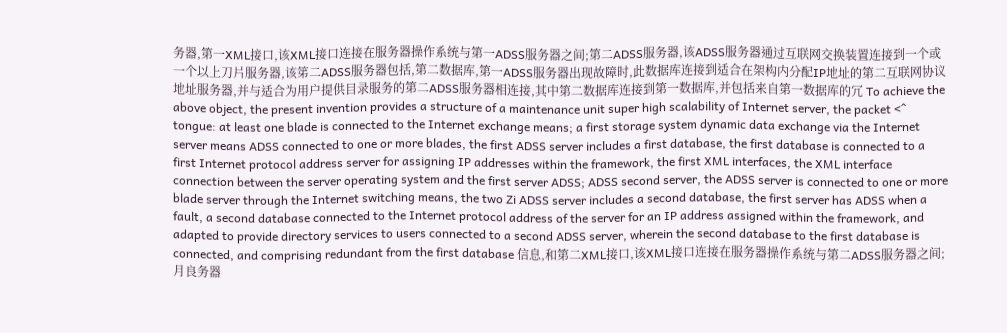务器,第一XML接口,该XML接口连接在服务器操作系统与第一ADSS服务器之间;第二ADSS服务器,该ADSS服务器通过互联网交换装置连接到一个或一个以上刀片服务器,该笫二ADSS服务器包括,第二数据库,第一ADSS服务器出现故障时,此数据库连接到适合在架构内分配IP地址的第二互联网协议地址服务器,并与适合为用户提供目录服务的第二ADSS服务器相连接,其中第二数据库连接到第一数据库,并包括来自第一数据库的冗 To achieve the above object, the present invention provides a structure of a maintenance unit super high scalability of Internet server, the packet <^ tongue: at least one blade is connected to the Internet exchange means; a first storage system dynamic data exchange via the Internet server means ADSS connected to one or more blades, the first ADSS server includes a first database, the first database is connected to a first Internet protocol address server for assigning IP addresses within the framework, the first XML interfaces, the XML interface connection between the server operating system and the first server ADSS; ADSS second server, the ADSS server is connected to one or more blade server through the Internet switching means, the two Zi ADSS server includes a second database, the first server has ADSS when a fault, a second database connected to the Internet protocol address of the server for an IP address assigned within the framework, and adapted to provide directory services to users connected to a second ADSS server, wherein the second database to the first database is connected, and comprising redundant from the first database 信息,和第二XML接口,该XML接口连接在服务器操作系统与第二ADSS服务器之间;月良务器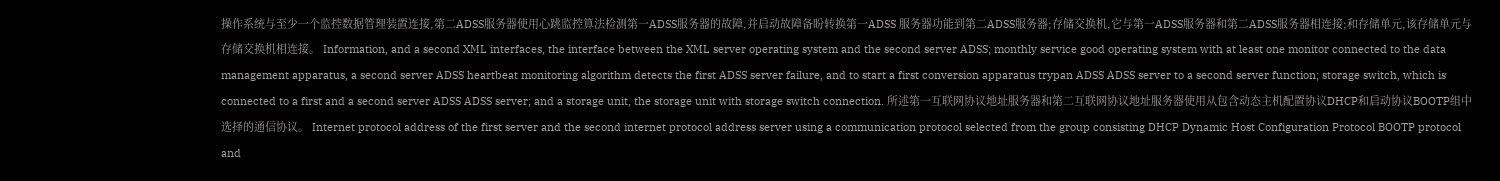操作系统与至少一个监控数据管理装置连接,第二ADSS服务器使用心跳监控算法检测第一ADSS服务器的故障,并启动故障备盼转换第一ADSS 服务器功能到第二ADSS服务器;存储交换机,它与第一ADSS服务器和第二ADSS服务器相连接;和存储单元,该存储单元与存储交换机相连接。 Information, and a second XML interfaces, the interface between the XML server operating system and the second server ADSS; monthly service good operating system with at least one monitor connected to the data management apparatus, a second server ADSS heartbeat monitoring algorithm detects the first ADSS server failure, and to start a first conversion apparatus trypan ADSS ADSS server to a second server function; storage switch, which is connected to a first and a second server ADSS ADSS server; and a storage unit, the storage unit with storage switch connection. 所述第一互联网协议地址服务器和第二互联网协议地址服务器使用从包含动态主机配置协议DHCP和启动协议BOOTP组中选择的通信协议。 Internet protocol address of the first server and the second internet protocol address server using a communication protocol selected from the group consisting DHCP Dynamic Host Configuration Protocol BOOTP protocol and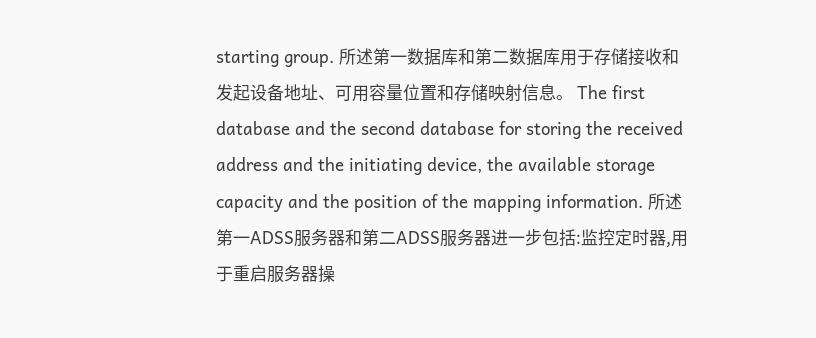starting group. 所述第一数据库和第二数据库用于存储接收和发起设备地址、可用容量位置和存储映射信息。 The first database and the second database for storing the received address and the initiating device, the available storage capacity and the position of the mapping information. 所述第一ADSS服务器和第二ADSS服务器进一步包括:监控定时器,用于重启服务器操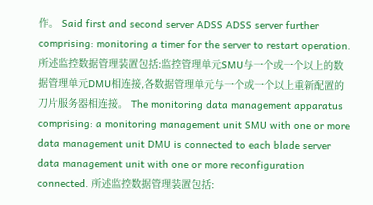作。 Said first and second server ADSS ADSS server further comprising: monitoring a timer for the server to restart operation. 所述监控数据管理装置包括:监控管理单元SMU与一个或一个以上的数据管理单元DMU相连接,各数据管理单元与一个或一个以上重新配置的刀片服务器相连接。 The monitoring data management apparatus comprising: a monitoring management unit SMU with one or more data management unit DMU is connected to each blade server data management unit with one or more reconfiguration connected. 所述监控数据管理装置包括: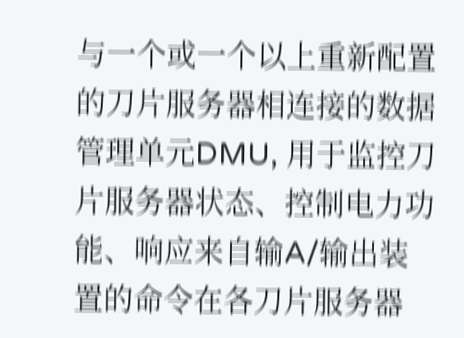与一个或一个以上重新配置的刀片服务器相连接的数据管理单元DMU, 用于监控刀片服务器状态、控制电力功能、响应来自输A/输出装置的命令在各刀片服务器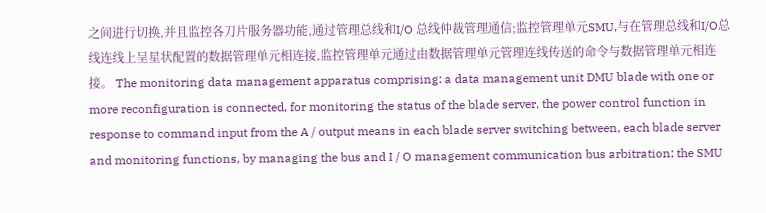之间进行切换,并且监控各刀片服务器功能,通过管理总线和I/O 总线仲裁管理通信;监控管理单元SMU,与在管理总线和I/O总线连线上呈星状配置的数据管理单元相连接,监控管理单元通过由数据管理单元管理连线传送的命令与数据管理单元相连接。 The monitoring data management apparatus comprising: a data management unit DMU blade with one or more reconfiguration is connected, for monitoring the status of the blade server, the power control function in response to command input from the A / output means in each blade server switching between, each blade server and monitoring functions, by managing the bus and I / O management communication bus arbitration; the SMU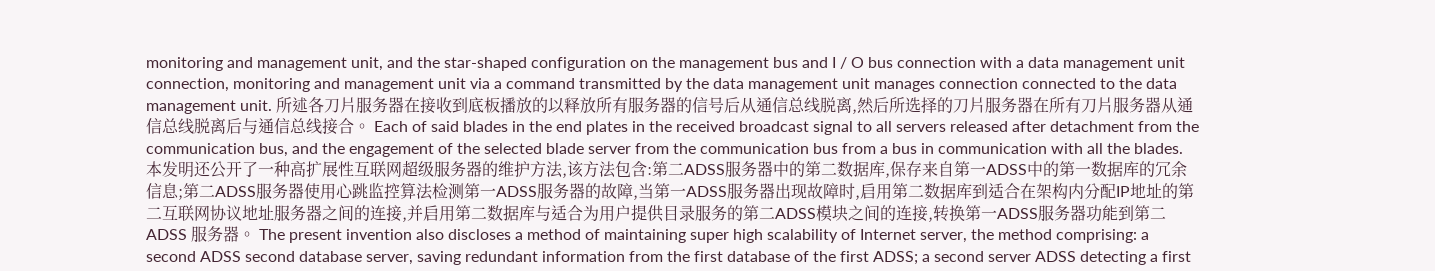monitoring and management unit, and the star-shaped configuration on the management bus and I / O bus connection with a data management unit connection, monitoring and management unit via a command transmitted by the data management unit manages connection connected to the data management unit. 所述各刀片服务器在接收到底板播放的以释放所有服务器的信号后从通信总线脱离,然后所选择的刀片服务器在所有刀片服务器从通信总线脱离后与通信总线接合。 Each of said blades in the end plates in the received broadcast signal to all servers released after detachment from the communication bus, and the engagement of the selected blade server from the communication bus from a bus in communication with all the blades. 本发明还公开了一种高扩展性互联网超级服务器的维护方法,该方法包含:第二ADSS服务器中的第二数据库,保存来自第一ADSS中的第一数据库的冗余信息;第二ADSS服务器使用心跳监控算法检测第一ADSS服务器的故障,当第一ADSS服务器出现故障时,启用第二数据库到适合在架构内分配IP地址的第二互联网协议地址服务器之间的连接,并启用第二数据库与适合为用户提供目录服务的第二ADSS模块之间的连接,转换第一ADSS服务器功能到第二ADSS 服务器。 The present invention also discloses a method of maintaining super high scalability of Internet server, the method comprising: a second ADSS second database server, saving redundant information from the first database of the first ADSS; a second server ADSS detecting a first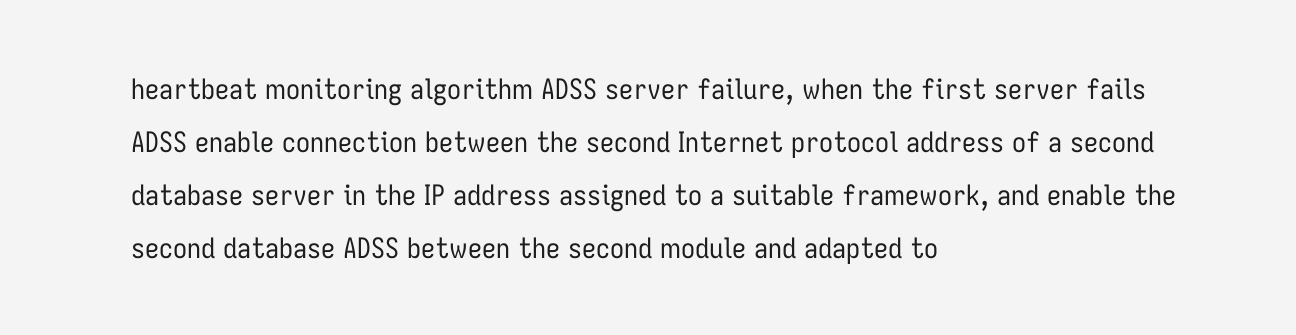heartbeat monitoring algorithm ADSS server failure, when the first server fails ADSS enable connection between the second Internet protocol address of a second database server in the IP address assigned to a suitable framework, and enable the second database ADSS between the second module and adapted to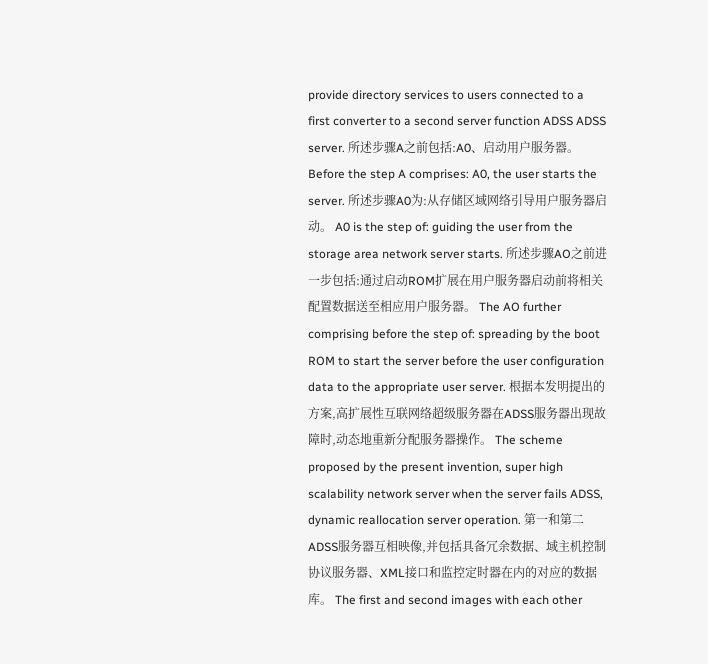provide directory services to users connected to a first converter to a second server function ADSS ADSS server. 所述步骤A之前包括:A0、启动用户服务器。 Before the step A comprises: A0, the user starts the server. 所述步骤A0为:从存储区域网络引导用户服务器启动。 A0 is the step of: guiding the user from the storage area network server starts. 所述步骤AO之前进一步包括:通过启动ROM扩展在用户服务器启动前将相关配置数据送至相应用户服务器。 The AO further comprising before the step of: spreading by the boot ROM to start the server before the user configuration data to the appropriate user server. 根据本发明提出的方案,高扩展性互联网络超级服务器在ADSS服务器出现故障时,动态地重新分配服务器操作。 The scheme proposed by the present invention, super high scalability network server when the server fails ADSS, dynamic reallocation server operation. 第一和第二ADSS服务器互相映像,并包括具备冗余数据、域主机控制协议服务器、XML接口和监控定时器在内的对应的数据库。 The first and second images with each other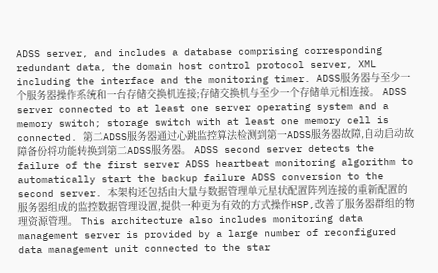ADSS server, and includes a database comprising corresponding redundant data, the domain host control protocol server, XML including the interface and the monitoring timer. ADSS服务器与至少一个服务器操作系统和一台存储交换机连接;存储交换机与至少一个存储单元相连接。 ADSS server connected to at least one server operating system and a memory switch; storage switch with at least one memory cell is connected. 第二ADSS服务器通过心跳监控算法检测到第一ADSS服务器故障,自动启动故障备份将功能转换到第二ADSS服务器。 ADSS second server detects the failure of the first server ADSS heartbeat monitoring algorithm to automatically start the backup failure ADSS conversion to the second server. 本架构还包括由大量与数据管理单元星状配置阵列连接的重新配置的服务器组成的监控数据管理设置,提供一种更为有效的方式操作HSP,改善了服务器群组的物理资源管理。 This architecture also includes monitoring data management server is provided by a large number of reconfigured data management unit connected to the star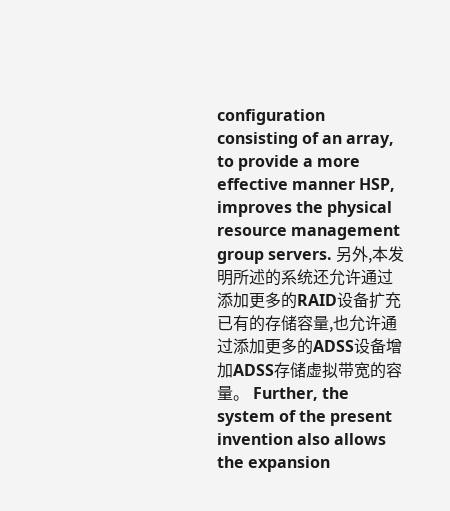configuration consisting of an array, to provide a more effective manner HSP, improves the physical resource management group servers. 另外,本发明所述的系统还允许通过添加更多的RAID设备扩充已有的存储容量,也允许通过添加更多的ADSS设备增加ADSS存储虚拟带宽的容量。 Further, the system of the present invention also allows the expansion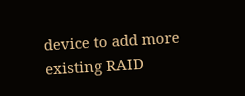device to add more existing RAID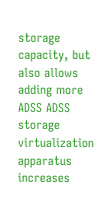storage capacity, but also allows adding more ADSS ADSS storage virtualization apparatus increases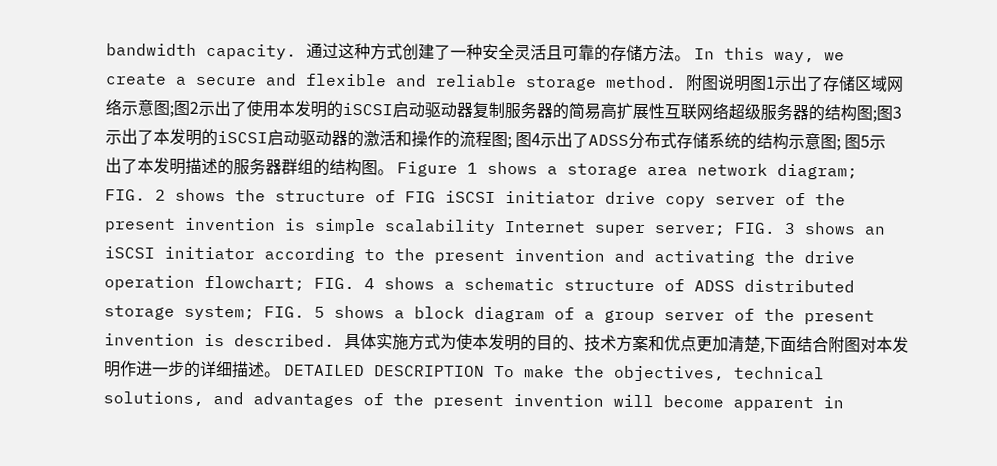bandwidth capacity. 通过这种方式创建了一种安全灵活且可靠的存储方法。 In this way, we create a secure and flexible and reliable storage method. 附图说明图1示出了存储区域网络示意图;图2示出了使用本发明的iSCSI启动驱动器复制服务器的简易高扩展性互联网络超级服务器的结构图;图3示出了本发明的iSCSI启动驱动器的激活和操作的流程图; 图4示出了ADSS分布式存储系统的结构示意图; 图5示出了本发明描述的服务器群组的结构图。 Figure 1 shows a storage area network diagram; FIG. 2 shows the structure of FIG iSCSI initiator drive copy server of the present invention is simple scalability Internet super server; FIG. 3 shows an iSCSI initiator according to the present invention and activating the drive operation flowchart; FIG. 4 shows a schematic structure of ADSS distributed storage system; FIG. 5 shows a block diagram of a group server of the present invention is described. 具体实施方式为使本发明的目的、技术方案和优点更加清楚,下面结合附图对本发明作进一步的详细描述。 DETAILED DESCRIPTION To make the objectives, technical solutions, and advantages of the present invention will become apparent in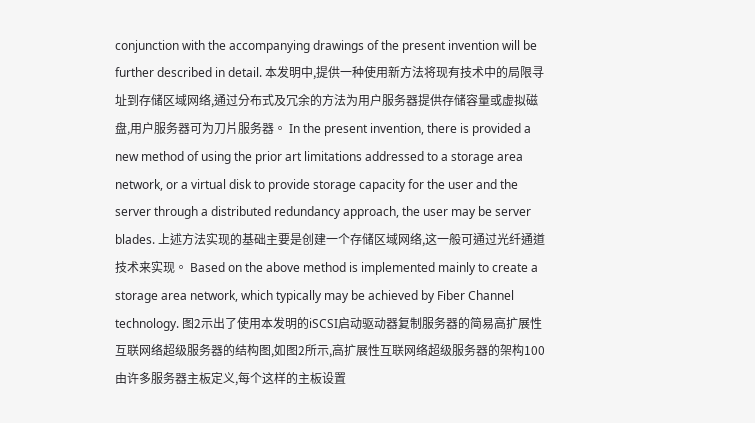conjunction with the accompanying drawings of the present invention will be further described in detail. 本发明中,提供一种使用新方法将现有技术中的局限寻址到存储区域网络,通过分布式及冗余的方法为用户服务器提供存储容量或虚拟磁盘,用户服务器可为刀片服务器。 In the present invention, there is provided a new method of using the prior art limitations addressed to a storage area network, or a virtual disk to provide storage capacity for the user and the server through a distributed redundancy approach, the user may be server blades. 上述方法实现的基础主要是创建一个存储区域网络,这一般可通过光纤通道技术来实现。 Based on the above method is implemented mainly to create a storage area network, which typically may be achieved by Fiber Channel technology. 图2示出了使用本发明的iSCSI启动驱动器复制服务器的简易高扩展性互联网络超级服务器的结构图,如图2所示,高扩展性互联网络超级服务器的架构100由许多服务器主板定义,每个这样的主板设置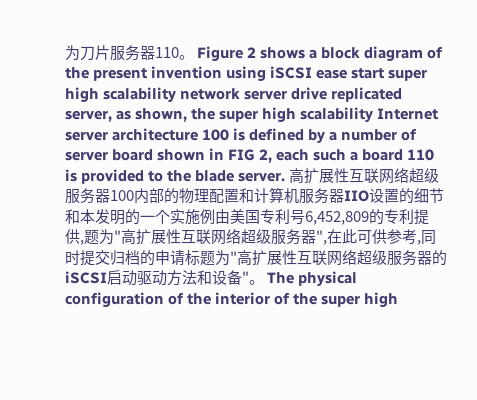为刀片服务器110。 Figure 2 shows a block diagram of the present invention using iSCSI ease start super high scalability network server drive replicated server, as shown, the super high scalability Internet server architecture 100 is defined by a number of server board shown in FIG 2, each such a board 110 is provided to the blade server. 高扩展性互联网络超级服务器100内部的物理配置和计算机服务器IIO设置的细节和本发明的一个实施例由美国专利号6,452,809的专利提供,题为"高扩展性互联网络超级服务器",在此可供参考,同时提交归档的申请标题为"高扩展性互联网络超级服务器的iSCSI启动驱动方法和设备"。 The physical configuration of the interior of the super high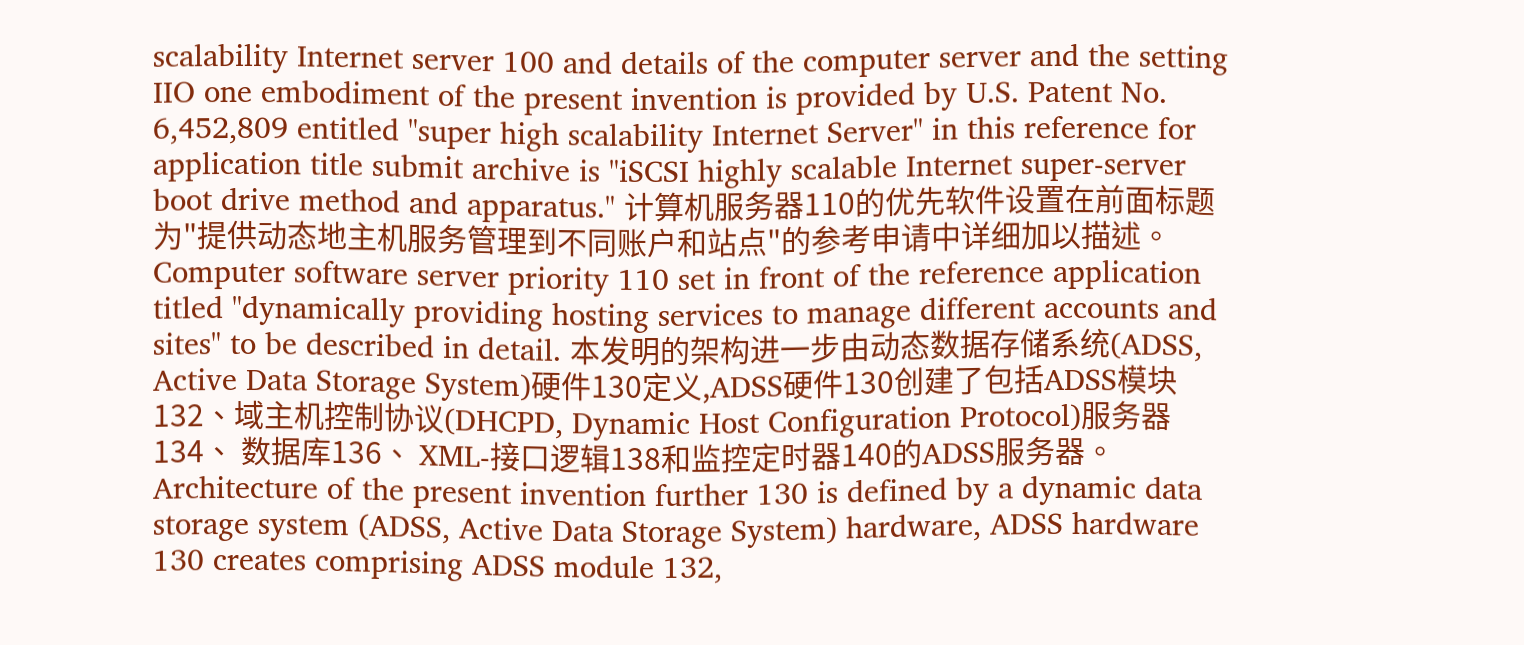scalability Internet server 100 and details of the computer server and the setting IIO one embodiment of the present invention is provided by U.S. Patent No. 6,452,809 entitled "super high scalability Internet Server" in this reference for application title submit archive is "iSCSI highly scalable Internet super-server boot drive method and apparatus." 计算机服务器110的优先软件设置在前面标题为"提供动态地主机服务管理到不同账户和站点"的参考申请中详细加以描述。 Computer software server priority 110 set in front of the reference application titled "dynamically providing hosting services to manage different accounts and sites" to be described in detail. 本发明的架构进一步由动态数据存储系统(ADSS, Active Data Storage System)硬件130定义,ADSS硬件130创建了包括ADSS模块132、域主机控制协议(DHCPD, Dynamic Host Configuration Protocol)服务器134、 数据库136、 XML-接口逻辑138和监控定时器140的ADSS服务器。 Architecture of the present invention further 130 is defined by a dynamic data storage system (ADSS, Active Data Storage System) hardware, ADSS hardware 130 creates comprising ADSS module 132,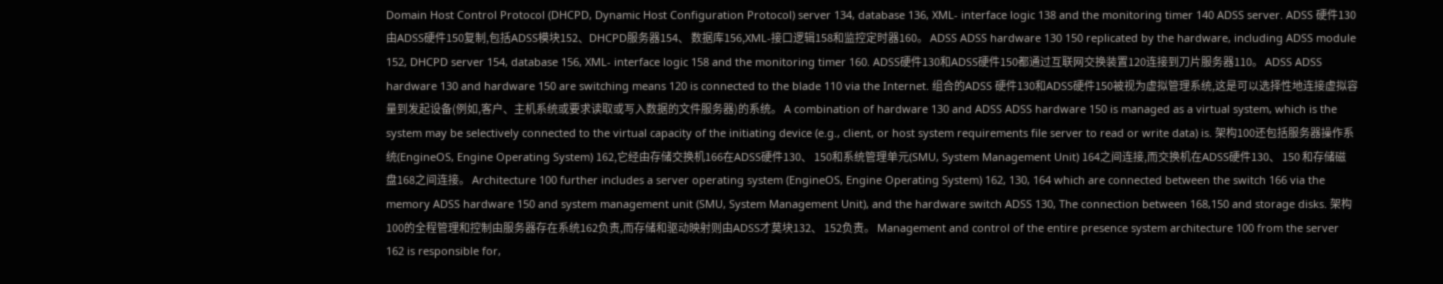Domain Host Control Protocol (DHCPD, Dynamic Host Configuration Protocol) server 134, database 136, XML- interface logic 138 and the monitoring timer 140 ADSS server. ADSS 硬件130由ADSS硬件150复制,包括ADSS模块152、DHCPD服务器154、 数据库156,XML-接口逻辑158和监控定时器160。 ADSS ADSS hardware 130 150 replicated by the hardware, including ADSS module 152, DHCPD server 154, database 156, XML- interface logic 158 and the monitoring timer 160. ADSS硬件130和ADSS硬件150都通过互联网交换装置120连接到刀片服务器110。 ADSS ADSS hardware 130 and hardware 150 are switching means 120 is connected to the blade 110 via the Internet. 组合的ADSS 硬件130和ADSS硬件150被视为虚拟管理系统,这是可以选择性地连接虚拟容量到发起设备(例如,客户、主机系统或要求读取或写入数据的文件服务器)的系统。 A combination of hardware 130 and ADSS ADSS hardware 150 is managed as a virtual system, which is the system may be selectively connected to the virtual capacity of the initiating device (e.g., client, or host system requirements file server to read or write data) is. 架构100还包括服务器操作系统(EngineOS, Engine Operating System) 162,它经由存储交换机166在ADSS硬件130、 150和系统管理单元(SMU, System Management Unit) 164之间连接,而交换机在ADSS硬件130、 150 和存储磁盘168之间连接。 Architecture 100 further includes a server operating system (EngineOS, Engine Operating System) 162, 130, 164 which are connected between the switch 166 via the memory ADSS hardware 150 and system management unit (SMU, System Management Unit), and the hardware switch ADSS 130, The connection between 168,150 and storage disks. 架构100的全程管理和控制由服务器存在系统162负责,而存储和驱动映射则由ADSS才莫块132、 152负责。 Management and control of the entire presence system architecture 100 from the server 162 is responsible for,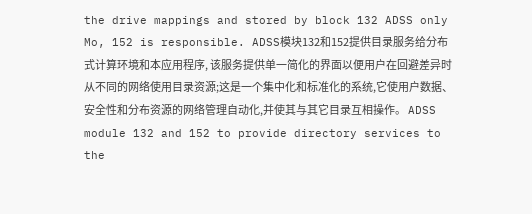the drive mappings and stored by block 132 ADSS only Mo, 152 is responsible. ADSS模块132和152提供目录服务给分布式计算环境和本应用程序, 该服务提供单一简化的界面以便用户在回避差异时从不同的网络使用目录资源;这是一个集中化和标准化的系统,它使用户数据、安全性和分布资源的网络管理自动化,并使其与其它目录互相操作。 ADSS module 132 and 152 to provide directory services to the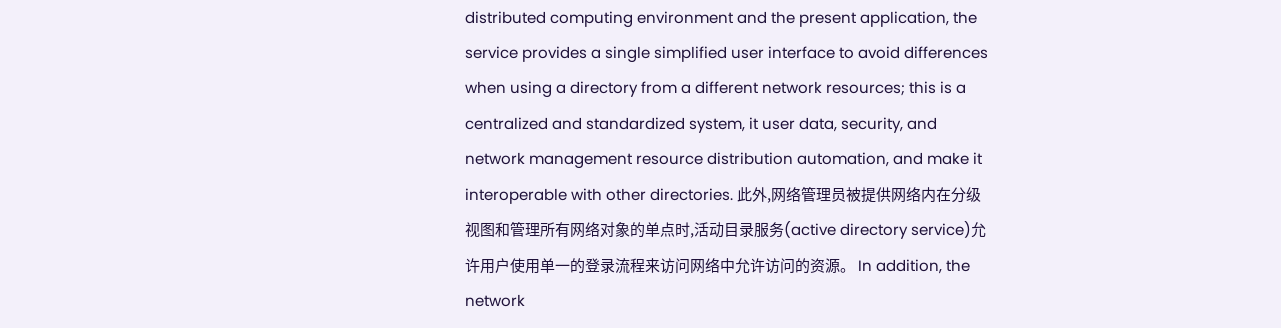distributed computing environment and the present application, the service provides a single simplified user interface to avoid differences when using a directory from a different network resources; this is a centralized and standardized system, it user data, security, and network management resource distribution automation, and make it interoperable with other directories. 此外,网络管理员被提供网络内在分级视图和管理所有网络对象的单点时,活动目录服务(active directory service)允许用户使用单一的登录流程来访问网络中允许访问的资源。 In addition, the network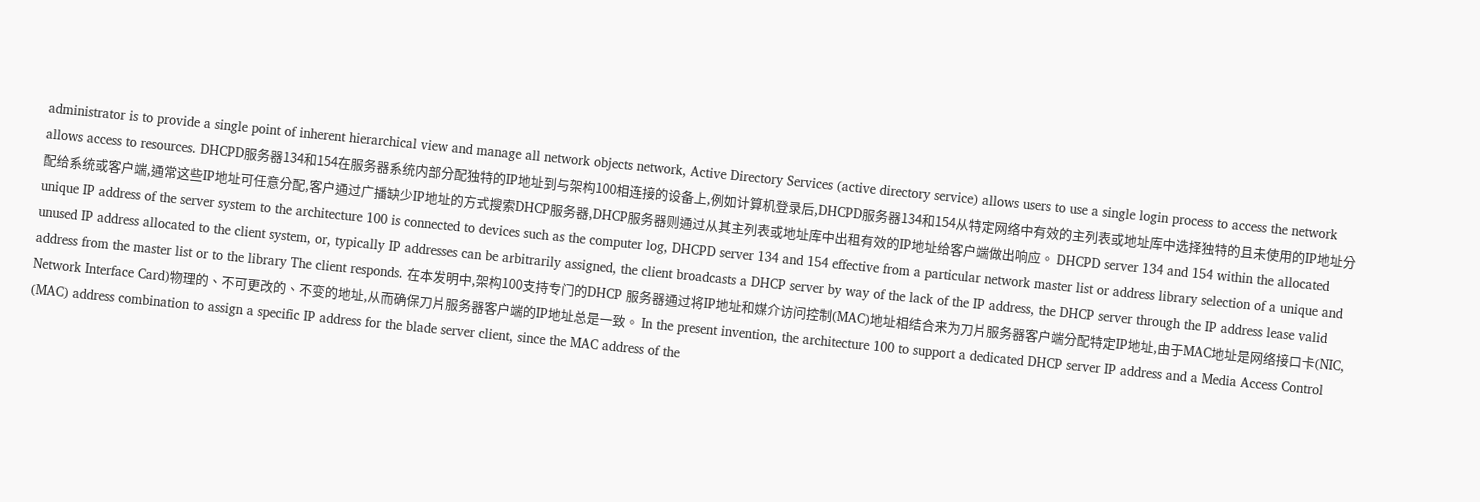administrator is to provide a single point of inherent hierarchical view and manage all network objects network, Active Directory Services (active directory service) allows users to use a single login process to access the network allows access to resources. DHCPD服务器134和154在服务器系统内部分配独特的IP地址到与架构100相连接的设备上,例如计算机登录后,DHCPD服务器134和154从特定网络中有效的主列表或地址库中选择独特的且未使用的IP地址分配给系统或客户端,通常这些IP地址可任意分配,客户通过广播缺少IP地址的方式搜索DHCP服务器,DHCP服务器则通过从其主列表或地址库中出租有效的IP地址给客户端做出响应。 DHCPD server 134 and 154 within the allocated unique IP address of the server system to the architecture 100 is connected to devices such as the computer log, DHCPD server 134 and 154 effective from a particular network master list or address library selection of a unique and unused IP address allocated to the client system, or, typically IP addresses can be arbitrarily assigned, the client broadcasts a DHCP server by way of the lack of the IP address, the DHCP server through the IP address lease valid address from the master list or to the library The client responds. 在本发明中,架构100支持专门的DHCP 服务器通过将IP地址和媒介访问控制(MAC)地址相结合来为刀片服务器客户端分配特定IP地址,由于MAC地址是网络接口卡(NIC, Network Interface Card)物理的、不可更改的、不变的地址,从而确保刀片服务器客户端的IP地址总是一致。 In the present invention, the architecture 100 to support a dedicated DHCP server IP address and a Media Access Control (MAC) address combination to assign a specific IP address for the blade server client, since the MAC address of the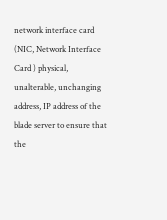network interface card (NIC, Network Interface Card ) physical, unalterable, unchanging address, IP address of the blade server to ensure that the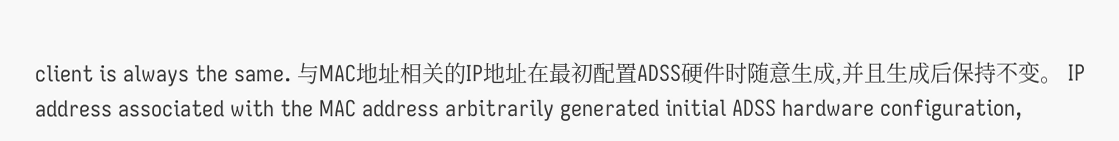client is always the same. 与MAC地址相关的IP地址在最初配置ADSS硬件时随意生成,并且生成后保持不变。 IP address associated with the MAC address arbitrarily generated initial ADSS hardware configuration,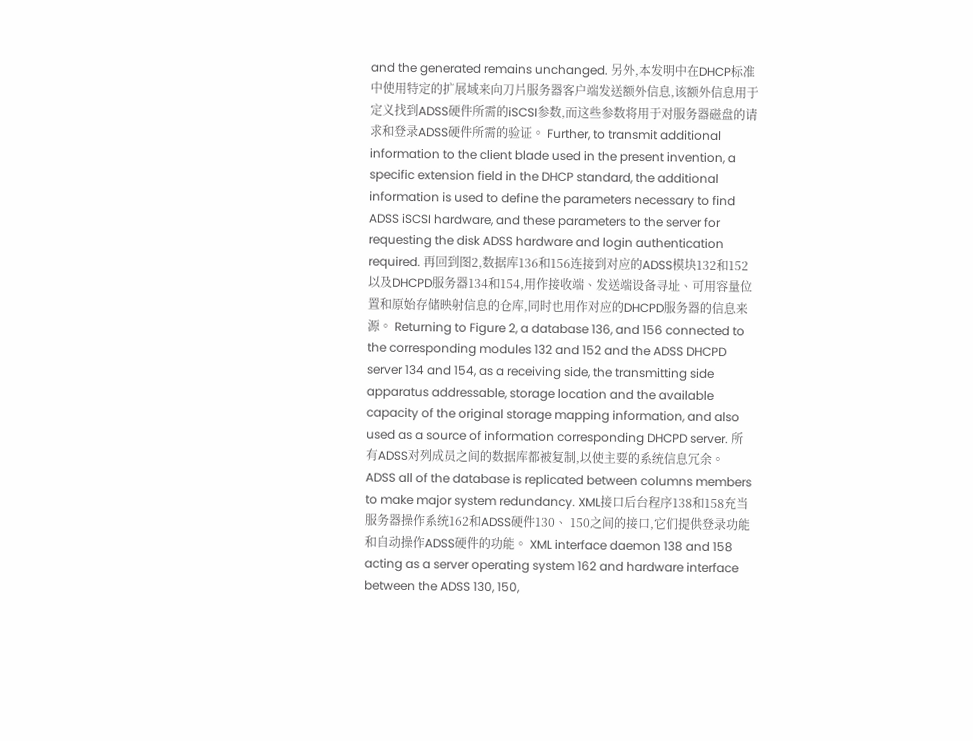and the generated remains unchanged. 另外,本发明中在DHCP标准中使用特定的扩展域来向刀片服务器客户端发送额外信息,该额外信息用于定义找到ADSS硬件所需的iSCSI参数,而这些参数将用于对服务器磁盘的请求和登录ADSS硬件所需的验证。 Further, to transmit additional information to the client blade used in the present invention, a specific extension field in the DHCP standard, the additional information is used to define the parameters necessary to find ADSS iSCSI hardware, and these parameters to the server for requesting the disk ADSS hardware and login authentication required. 再回到图2,数据库136和156连接到对应的ADSS模块132和152以及DHCPD服务器134和154,用作接收端、发送端设备寻址、可用容量位置和原始存储映射信息的仓库,同时也用作对应的DHCPD服务器的信息来源。 Returning to Figure 2, a database 136, and 156 connected to the corresponding modules 132 and 152 and the ADSS DHCPD server 134 and 154, as a receiving side, the transmitting side apparatus addressable, storage location and the available capacity of the original storage mapping information, and also used as a source of information corresponding DHCPD server. 所有ADSS对列成员之间的数据库都被复制,以使主要的系统信息冗余。 ADSS all of the database is replicated between columns members to make major system redundancy. XML接口后台程序138和158充当服务器操作系统162和ADSS硬件130、 150之间的接口,它们提供登录功能和自动操作ADSS硬件的功能。 XML interface daemon 138 and 158 acting as a server operating system 162 and hardware interface between the ADSS 130, 150,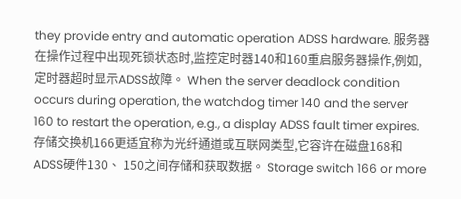they provide entry and automatic operation ADSS hardware. 服务器在操作过程中出现死锁状态时,监控定时器140和160重启服务器操作,例如,定时器超时显示ADSS故障。 When the server deadlock condition occurs during operation, the watchdog timer 140 and the server 160 to restart the operation, e.g., a display ADSS fault timer expires. 存储交换机166更适宜称为光纤通道或互联网类型,它容许在磁盘168和ADSS硬件130、 150之间存储和获取数据。 Storage switch 166 or more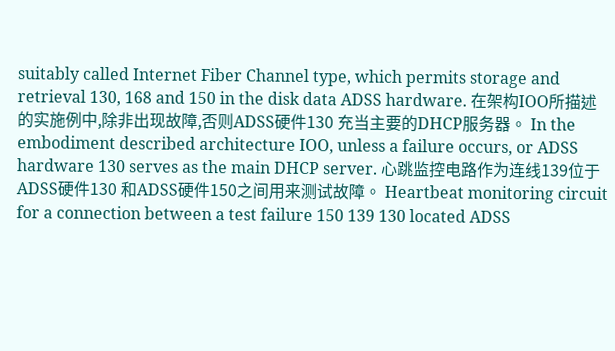suitably called Internet Fiber Channel type, which permits storage and retrieval 130, 168 and 150 in the disk data ADSS hardware. 在架构IOO所描述的实施例中,除非出现故障,否则ADSS硬件130 充当主要的DHCP服务器。 In the embodiment described architecture IOO, unless a failure occurs, or ADSS hardware 130 serves as the main DHCP server. 心跳监控电路作为连线139位于ADSS硬件130 和ADSS硬件150之间用来测试故障。 Heartbeat monitoring circuit for a connection between a test failure 150 139 130 located ADSS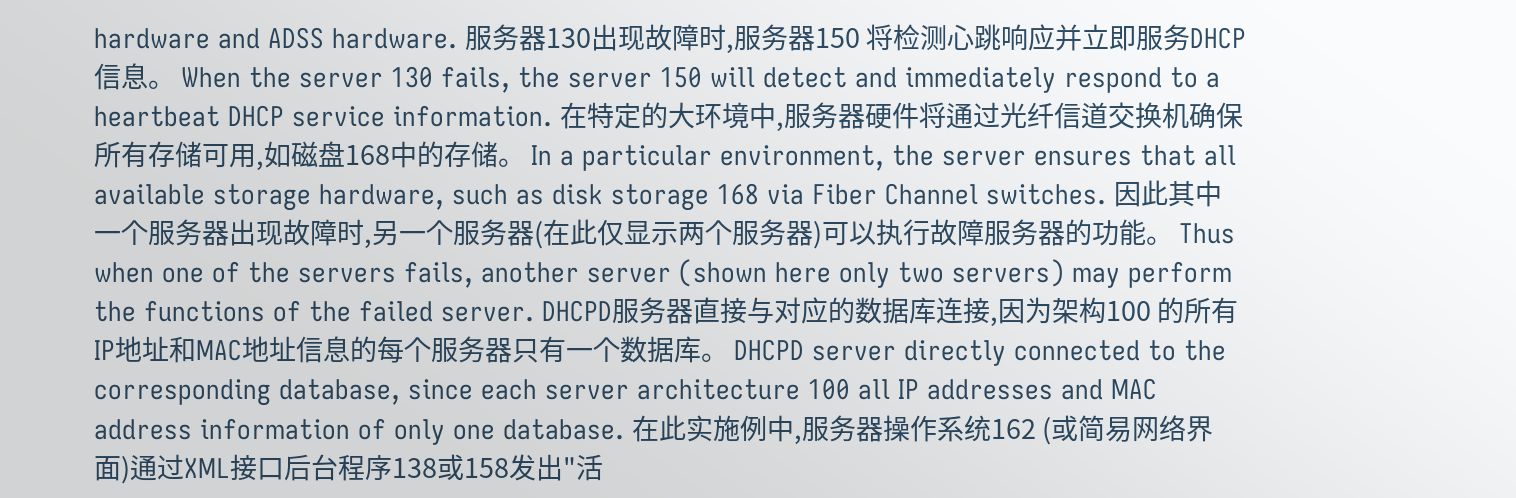hardware and ADSS hardware. 服务器130出现故障时,服务器150 将检测心跳响应并立即服务DHCP信息。 When the server 130 fails, the server 150 will detect and immediately respond to a heartbeat DHCP service information. 在特定的大环境中,服务器硬件将通过光纤信道交换机确保所有存储可用,如磁盘168中的存储。 In a particular environment, the server ensures that all available storage hardware, such as disk storage 168 via Fiber Channel switches. 因此其中一个服务器出现故障时,另一个服务器(在此仅显示两个服务器)可以执行故障服务器的功能。 Thus when one of the servers fails, another server (shown here only two servers) may perform the functions of the failed server. DHCPD服务器直接与对应的数据库连接,因为架构100 的所有IP地址和MAC地址信息的每个服务器只有一个数据库。 DHCPD server directly connected to the corresponding database, since each server architecture 100 all IP addresses and MAC address information of only one database. 在此实施例中,服务器操作系统162 (或简易网络界面)通过XML接口后台程序138或158发出"活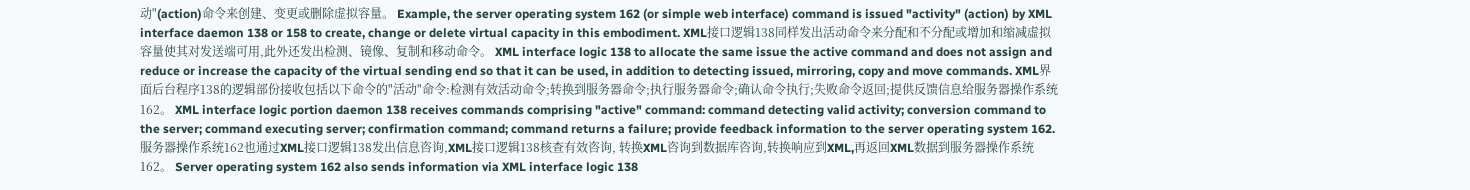动"(action)命令来创建、变更或删除虚拟容量。 Example, the server operating system 162 (or simple web interface) command is issued "activity" (action) by XML interface daemon 138 or 158 to create, change or delete virtual capacity in this embodiment. XML接口逻辑138同样发出活动命令来分配和不分配或增加和缩减虛拟容量使其对发送端可用,此外还发出检测、镜像、复制和移动命令。 XML interface logic 138 to allocate the same issue the active command and does not assign and reduce or increase the capacity of the virtual sending end so that it can be used, in addition to detecting issued, mirroring, copy and move commands. XML界面后台程序138的逻辑部份接收包括以下命令的"活动"命令:检测有效活动命令;转换到服务器命令;执行服务器命令;确认命令执行;失败命令返回;提供反馈信息给服务器操作系统162。 XML interface logic portion daemon 138 receives commands comprising "active" command: command detecting valid activity; conversion command to the server; command executing server; confirmation command; command returns a failure; provide feedback information to the server operating system 162. 服务器操作系统162也通过XML接口逻辑138发出信息咨询,XML接口逻辑138核查有效咨询, 转换XML咨询到数据库咨询,转换响应到XML,再返回XML数据到服务器操作系统162。 Server operating system 162 also sends information via XML interface logic 138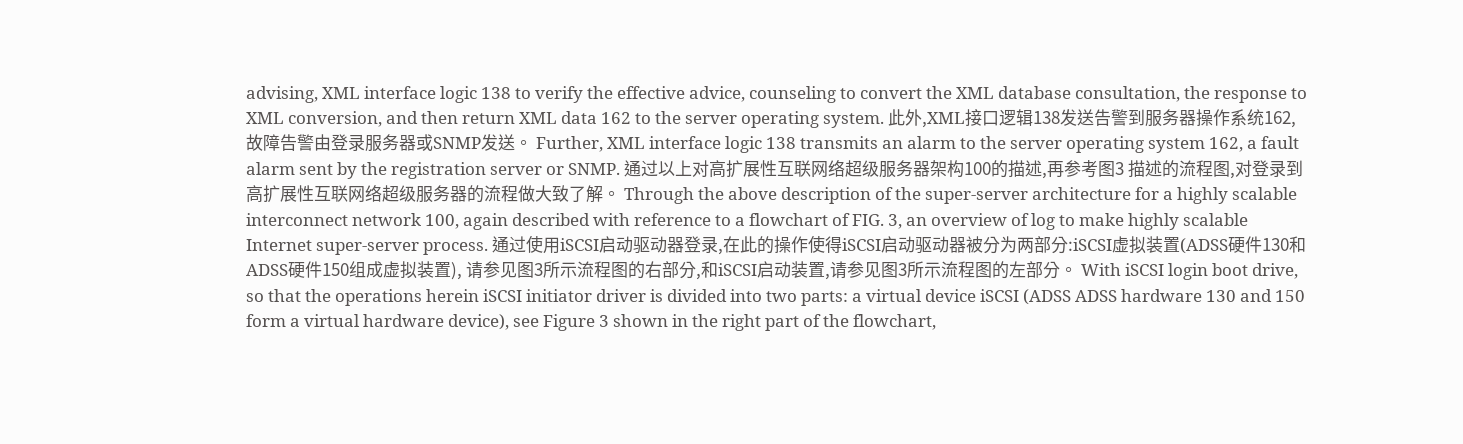advising, XML interface logic 138 to verify the effective advice, counseling to convert the XML database consultation, the response to XML conversion, and then return XML data 162 to the server operating system. 此外,XML接口逻辑138发送告警到服务器操作系统162, 故障告警由登录服务器或SNMP发送。 Further, XML interface logic 138 transmits an alarm to the server operating system 162, a fault alarm sent by the registration server or SNMP. 通过以上对高扩展性互联网络超级服务器架构100的描述,再参考图3 描述的流程图,对登录到高扩展性互联网络超级服务器的流程做大致了解。 Through the above description of the super-server architecture for a highly scalable interconnect network 100, again described with reference to a flowchart of FIG. 3, an overview of log to make highly scalable Internet super-server process. 通过使用iSCSI启动驱动器登录,在此的操作使得iSCSI启动驱动器被分为两部分:iSCSI虚拟装置(ADSS硬件130和ADSS硬件150组成虚拟装置), 请参见图3所示流程图的右部分,和iSCSI启动装置,请参见图3所示流程图的左部分。 With iSCSI login boot drive, so that the operations herein iSCSI initiator driver is divided into two parts: a virtual device iSCSI (ADSS ADSS hardware 130 and 150 form a virtual hardware device), see Figure 3 shown in the right part of the flowchart,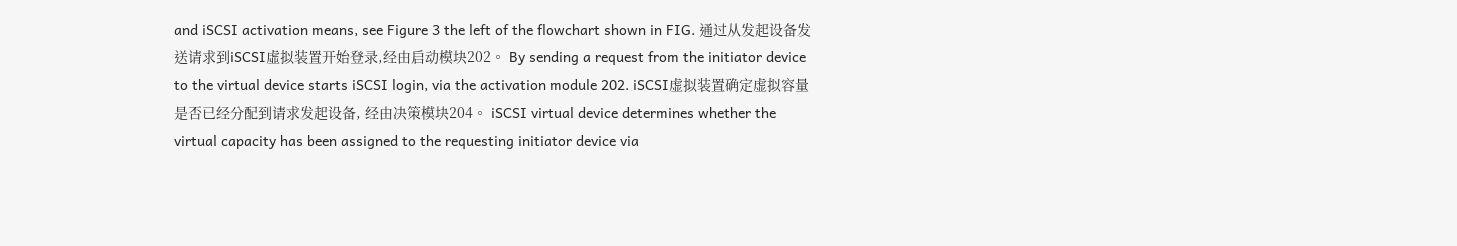and iSCSI activation means, see Figure 3 the left of the flowchart shown in FIG. 通过从发起设备发送请求到iSCSI虛拟装置开始登录,经由启动模块202。 By sending a request from the initiator device to the virtual device starts iSCSI login, via the activation module 202. iSCSI虚拟装置确定虚拟容量是否已经分配到请求发起设备, 经由决策模块204。 iSCSI virtual device determines whether the virtual capacity has been assigned to the requesting initiator device via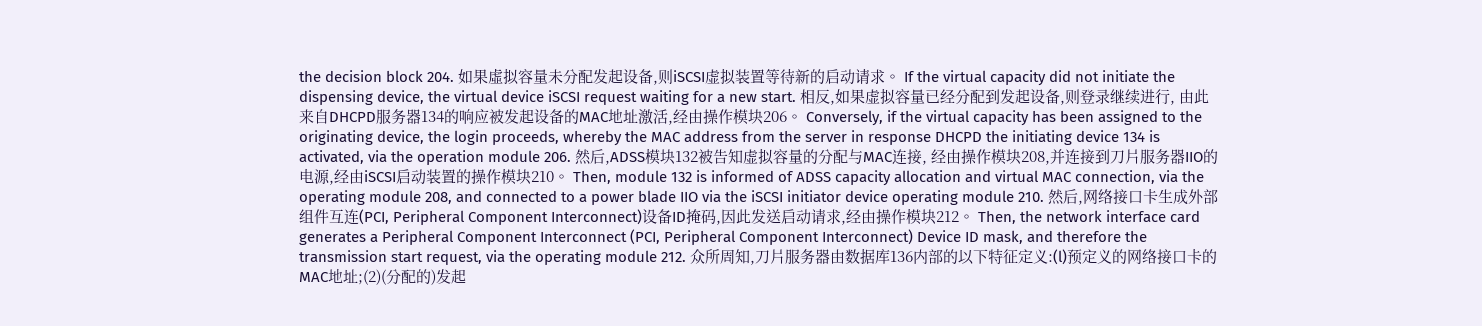the decision block 204. 如果虛拟容量未分配发起设备,则iSCSI虚拟装置等待新的启动请求。 If the virtual capacity did not initiate the dispensing device, the virtual device iSCSI request waiting for a new start. 相反,如果虚拟容量已经分配到发起设备,则登录继续进行, 由此来自DHCPD服务器134的响应被发起设备的MAC地址激活,经由操作模块206。 Conversely, if the virtual capacity has been assigned to the originating device, the login proceeds, whereby the MAC address from the server in response DHCPD the initiating device 134 is activated, via the operation module 206. 然后,ADSS模块132被告知虚拟容量的分配与MAC连接, 经由操作模块208,并连接到刀片服务器IIO的电源,经由iSCSI启动装置的操作模块210。 Then, module 132 is informed of ADSS capacity allocation and virtual MAC connection, via the operating module 208, and connected to a power blade IIO via the iSCSI initiator device operating module 210. 然后,网络接口卡生成外部组件互连(PCI, Peripheral Component Interconnect)设备ID掩码,因此发送启动请求,经由操作模块212。 Then, the network interface card generates a Peripheral Component Interconnect (PCI, Peripheral Component Interconnect) Device ID mask, and therefore the transmission start request, via the operating module 212. 众所周知,刀片服务器由数据库136内部的以下特征定义:(l)预定义的网络接口卡的MAC地址;(2)(分配的)发起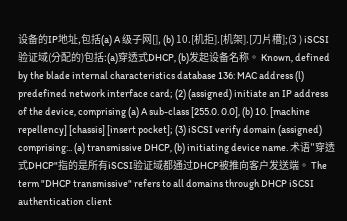设备的IP地址,包括(a) A 级子网[], (b) 10.[机拒].[机架].[刀片槽];(3 ) iSCSI验证域(分配的)包括:(a)穿透式DHCP, (b)发起设备名称。 Known, defined by the blade internal characteristics database 136: MAC address (l) predefined network interface card; (2) (assigned) initiate an IP address of the device, comprising (a) A sub-class [255.0. 0.0], (b) 10. [machine repellency] [chassis] [insert pocket]; (3) iSCSI verify domain (assigned) comprising:.. (a) transmissive DHCP, (b) initiating device name. 术语"穿透式DHCP"指的是所有iSCSI验证域都通过DHCP被推向客户发送端。 The term "DHCP transmissive" refers to all domains through DHCP iSCSI authentication client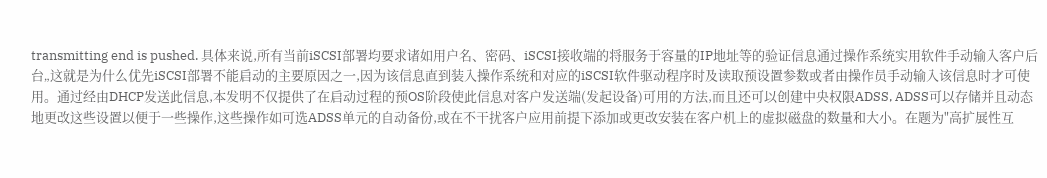transmitting end is pushed. 具体来说,所有当前iSCSI部署均要求诸如用户名、密码、iSCSI接收端的将服务于容量的IP地址等的验证信息通过操作系统实用软件手动输入客户后台„这就是为什么优先iSCSI部署不能启动的主要原因之一,因为该信息直到装入操作系统和对应的iSCSI软件驱动程序时及读取预设置参数或者由操作员手动输入该信息时才可使用。通过经由DHCP发送此信息,本发明不仅提供了在启动过程的预OS阶段使此信息对客户发送端(发起设备)可用的方法,而且还可以创建中央权限ADSS, ADSS可以存储并且动态地更改这些设置以便于一些操作,这些操作如可选ADSS单元的自动备份,或在不干扰客户应用前提下添加或更改安装在客户机上的虚拟磁盘的数量和大小。在题为"高扩展性互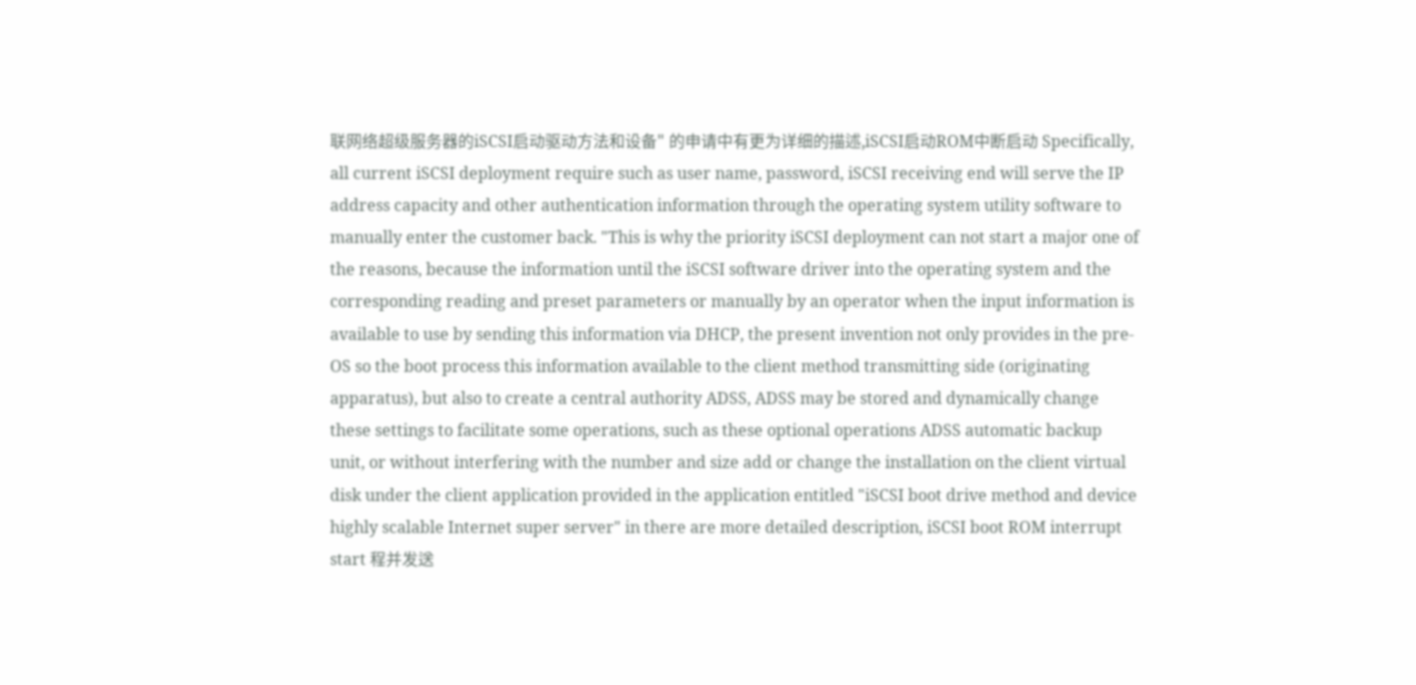联网络超级服务器的iSCSI启动驱动方法和设备" 的申请中有更为详细的描述,iSCSI启动ROM中断启动 Specifically, all current iSCSI deployment require such as user name, password, iSCSI receiving end will serve the IP address capacity and other authentication information through the operating system utility software to manually enter the customer back. "This is why the priority iSCSI deployment can not start a major one of the reasons, because the information until the iSCSI software driver into the operating system and the corresponding reading and preset parameters or manually by an operator when the input information is available to use by sending this information via DHCP, the present invention not only provides in the pre-OS so the boot process this information available to the client method transmitting side (originating apparatus), but also to create a central authority ADSS, ADSS may be stored and dynamically change these settings to facilitate some operations, such as these optional operations ADSS automatic backup unit, or without interfering with the number and size add or change the installation on the client virtual disk under the client application provided in the application entitled "iSCSI boot drive method and device highly scalable Internet super server" in there are more detailed description, iSCSI boot ROM interrupt start 程并发送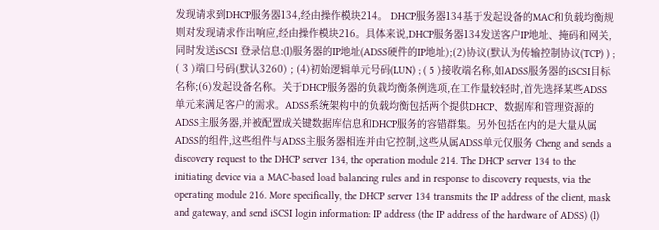发现请求到DHCP服务器134,经由操作模块214。 DHCP服务器134基于发起设备的MAC和负载均衡规则对发现请求作出响应,经由操作模块216。具体来说,DHCP服务器134发送客户IP地址、掩码和网关,同时发送iSCSI 登录信息:(l)服务器的IP地址(ADSS硬件的IP地址);(2)协议(默认为传输控制协议(TCP) ) ; ( 3 )端口号码(默认3260) ; (4)初始逻辑单元号码(LUN) ; ( 5 )接收端名称,如ADSS服务器的iSCSI目标名称;(6)发起设备名称。关于DHCP服务器的负栽均衡条例选项,在工作量较轻时,首先选择某些ADSS单元来满足客户的需求。ADSS系统架构中的负载均衡包括两个提供DHCP、数据库和管理资源的ADSS主服务器,并被配置成关键数据库信息和DHCP服务的容错群集。另外包括在内的是大量从属ADSS的组件,这些组件与ADSS主服务器相连并由它控制,这些从属ADSS单元仅服务 Cheng and sends a discovery request to the DHCP server 134, the operation module 214. The DHCP server 134 to the initiating device via a MAC-based load balancing rules and in response to discovery requests, via the operating module 216. More specifically, the DHCP server 134 transmits the IP address of the client, mask and gateway, and send iSCSI login information: IP address (the IP address of the hardware of ADSS) (l)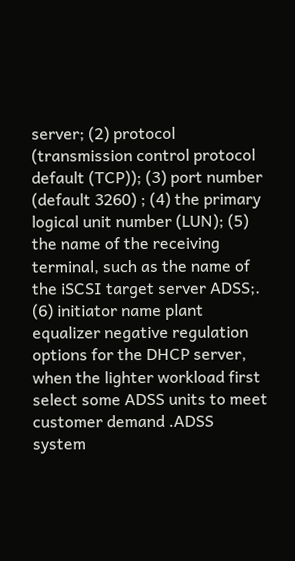server; (2) protocol (transmission control protocol default (TCP)); (3) port number (default 3260) ; (4) the primary logical unit number (LUN); (5) the name of the receiving terminal, such as the name of the iSCSI target server ADSS;. (6) initiator name plant equalizer negative regulation options for the DHCP server, when the lighter workload first select some ADSS units to meet customer demand .ADSS system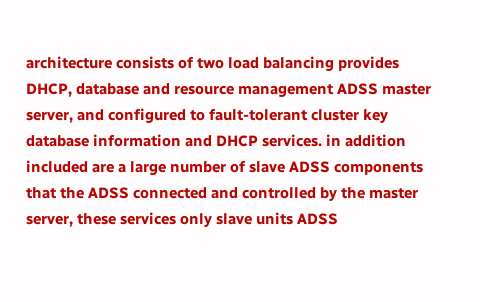architecture consists of two load balancing provides DHCP, database and resource management ADSS master server, and configured to fault-tolerant cluster key database information and DHCP services. in addition included are a large number of slave ADSS components that the ADSS connected and controlled by the master server, these services only slave units ADSS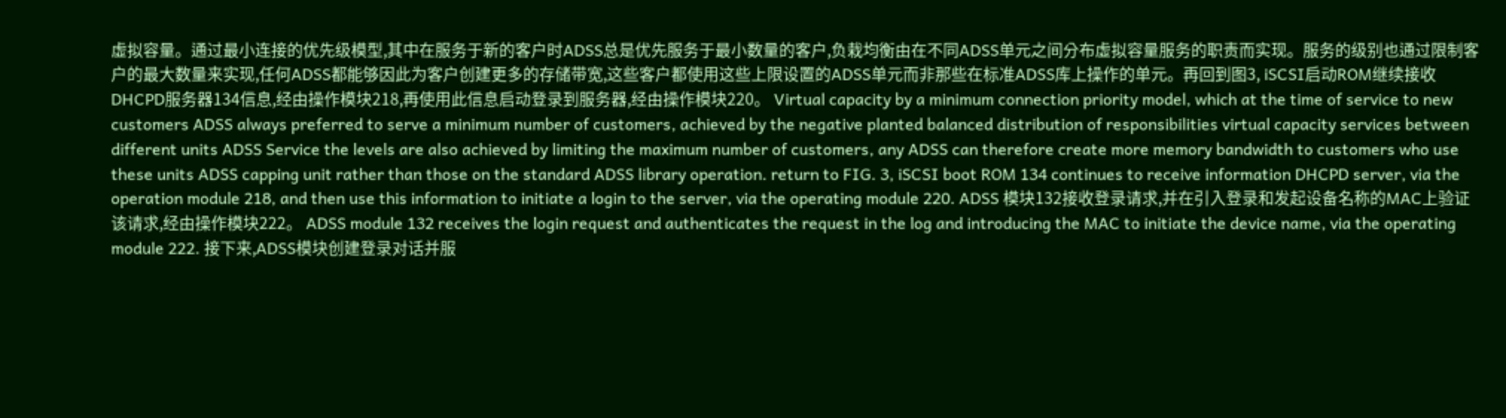虛拟容量。通过最小连接的优先级模型,其中在服务于新的客户时ADSS总是优先服务于最小数量的客户,负栽均衡由在不同ADSS单元之间分布虛拟容量服务的职责而实现。服务的级别也通过限制客户的最大数量来实现,任何ADSS都能够因此为客户创建更多的存储带宽,这些客户都使用这些上限设置的ADSS单元而非那些在标准ADSS库上操作的单元。再回到图3, iSCSI启动ROM继续接收DHCPD服务器134信息,经由操作模块218,再使用此信息启动登录到服务器,经由操作模块220。 Virtual capacity by a minimum connection priority model, which at the time of service to new customers ADSS always preferred to serve a minimum number of customers, achieved by the negative planted balanced distribution of responsibilities virtual capacity services between different units ADSS Service the levels are also achieved by limiting the maximum number of customers, any ADSS can therefore create more memory bandwidth to customers who use these units ADSS capping unit rather than those on the standard ADSS library operation. return to FIG. 3, iSCSI boot ROM 134 continues to receive information DHCPD server, via the operation module 218, and then use this information to initiate a login to the server, via the operating module 220. ADSS 模块132接收登录请求,并在引入登录和发起设备名称的MAC上验证该请求,经由操作模块222。 ADSS module 132 receives the login request and authenticates the request in the log and introducing the MAC to initiate the device name, via the operating module 222. 接下来,ADSS模块创建登录对话并服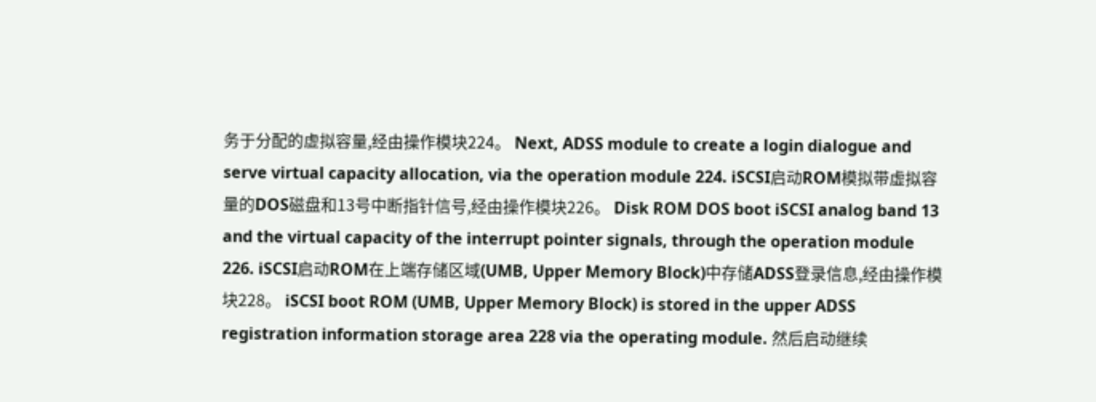务于分配的虚拟容量,经由操作模块224。 Next, ADSS module to create a login dialogue and serve virtual capacity allocation, via the operation module 224. iSCSI启动ROM模拟带虛拟容量的DOS磁盘和13号中断指针信号,经由操作模块226。 Disk ROM DOS boot iSCSI analog band 13 and the virtual capacity of the interrupt pointer signals, through the operation module 226. iSCSI启动ROM在上端存储区域(UMB, Upper Memory Block)中存储ADSS登录信息,经由操作模块228。 iSCSI boot ROM (UMB, Upper Memory Block) is stored in the upper ADSS registration information storage area 228 via the operating module. 然后启动继续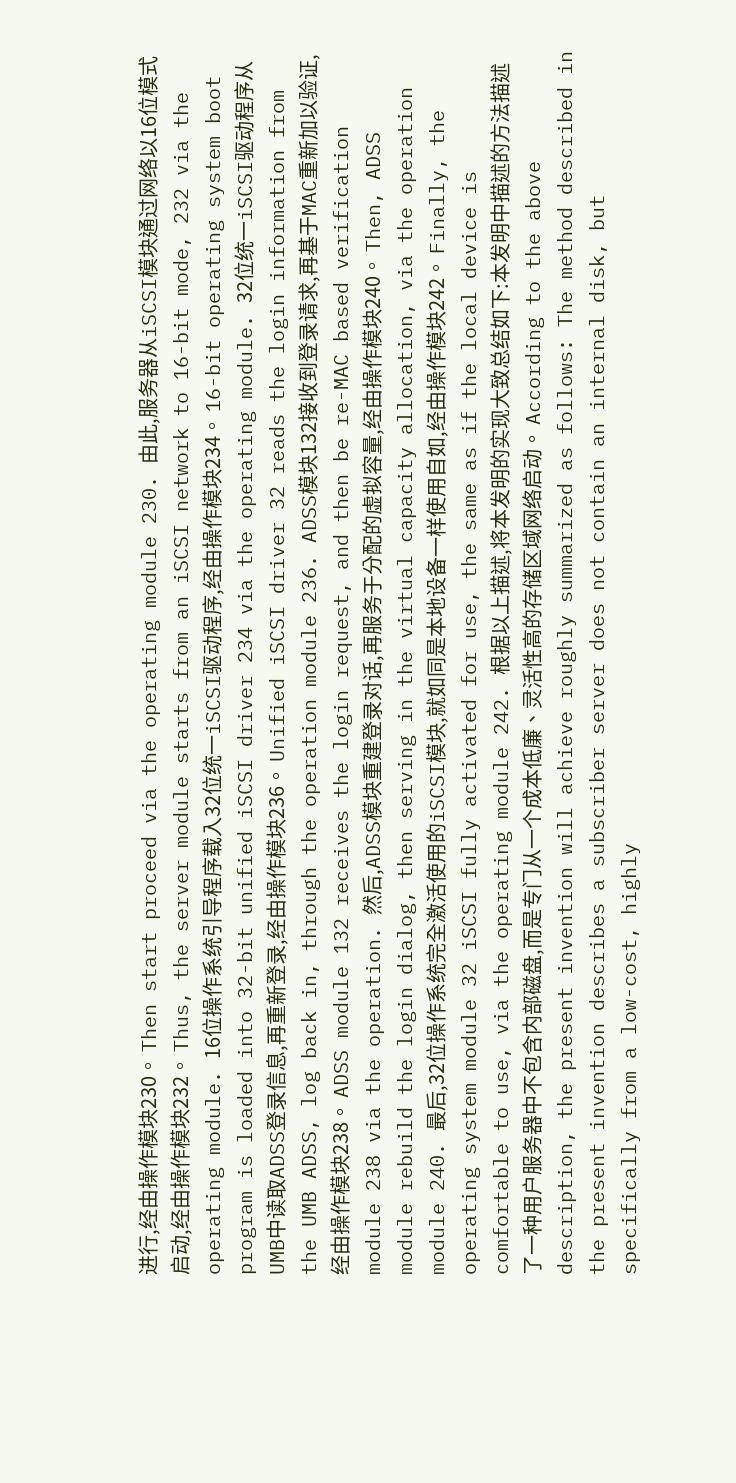进行,经由操作模块230。 Then start proceed via the operating module 230. 由此,服务器从iSCSI模块通过网络以16位模式启动,经由操作模块232。 Thus, the server module starts from an iSCSI network to 16-bit mode, 232 via the operating module. 16位操作系统引导程序载入32位统一iSCSI驱动程序,经由操作模块234。 16-bit operating system boot program is loaded into 32-bit unified iSCSI driver 234 via the operating module. 32位统一iSCSI驱动程序从UMB中读取ADSS登录信息,再重新登录,经由操作模块236。 Unified iSCSI driver 32 reads the login information from the UMB ADSS, log back in, through the operation module 236. ADSS模块132接收到登录请求,再基于MAC重新加以验证,经由操作模块238。 ADSS module 132 receives the login request, and then be re-MAC based verification module 238 via the operation. 然后,ADSS模块重建登录对话,再服务于分配的虚拟容量,经由操作模块240。 Then, ADSS module rebuild the login dialog, then serving in the virtual capacity allocation, via the operation module 240. 最后,32位操作系统完全激活使用的iSCSI模块,就如同是本地设备一样使用自如,经由操作模块242。 Finally, the operating system module 32 iSCSI fully activated for use, the same as if the local device is comfortable to use, via the operating module 242. 根据以上描述,将本发明的实现大致总结如下:本发明中描述的方法描述了一种用户服务器中不包含内部磁盘,而是专门从一个成本低廉、灵活性高的存储区域网络启动。 According to the above description, the present invention will achieve roughly summarized as follows: The method described in the present invention describes a subscriber server does not contain an internal disk, but specifically from a low-cost, highly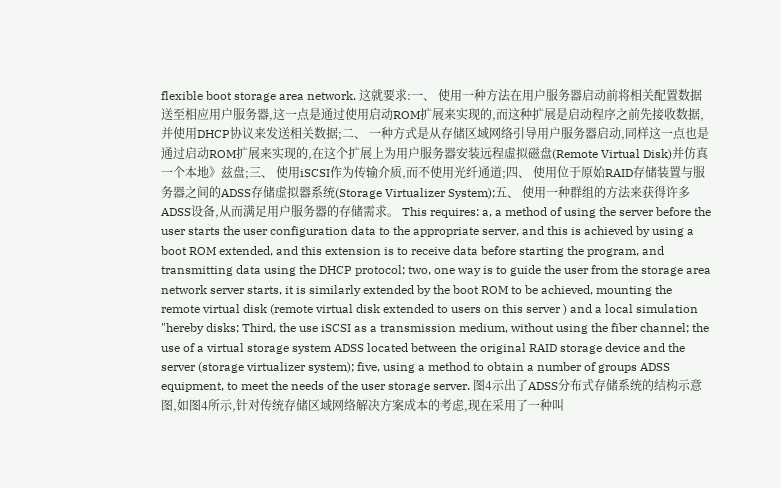flexible boot storage area network. 这就要求:一、 使用一种方法在用户服务器启动前将相关配置数据送至相应用户服务器,这一点是通过使用启动ROM扩展来实现的,而这种扩展是启动程序之前先接收数据,并使用DHCP协议来发送相关数据;二、 一种方式是从存储区域网络引导用户服务器启动,同样这一点也是通过启动ROM扩展来实现的,在这个扩展上为用户服务器安装远程虛拟磁盘(Remote Virtual Disk)并仿真一个本地》兹盘;三、 使用iSCSI作为传输介质,而不使用光纤通道;四、 使用位于原始RAID存储装置与服务器之间的ADSS存储虚拟器系统(Storage Virtualizer System);五、 使用一种群组的方法来获得许多ADSS设备,从而满足用户服务器的存储需求。 This requires: a, a method of using the server before the user starts the user configuration data to the appropriate server, and this is achieved by using a boot ROM extended, and this extension is to receive data before starting the program, and transmitting data using the DHCP protocol; two, one way is to guide the user from the storage area network server starts, it is similarly extended by the boot ROM to be achieved, mounting the remote virtual disk (remote virtual disk extended to users on this server ) and a local simulation "hereby disks; Third, the use iSCSI as a transmission medium, without using the fiber channel; the use of a virtual storage system ADSS located between the original RAID storage device and the server (storage virtualizer system); five, using a method to obtain a number of groups ADSS equipment, to meet the needs of the user storage server. 图4示出了ADSS分布式存储系统的结构示意图,如图4所示,针对传统存储区域网络解决方案成本的考虑,现在采用了一种叫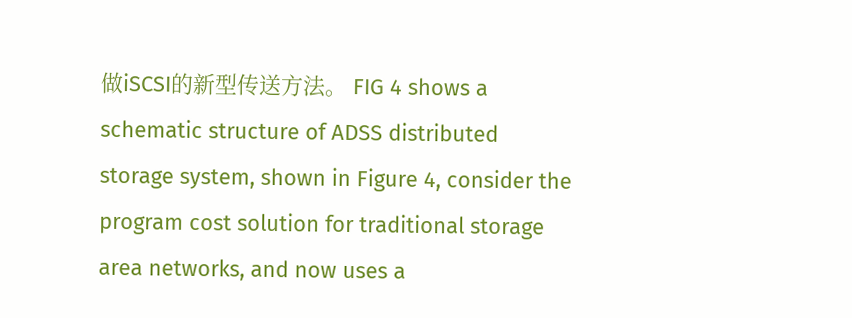做iSCSI的新型传送方法。 FIG 4 shows a schematic structure of ADSS distributed storage system, shown in Figure 4, consider the program cost solution for traditional storage area networks, and now uses a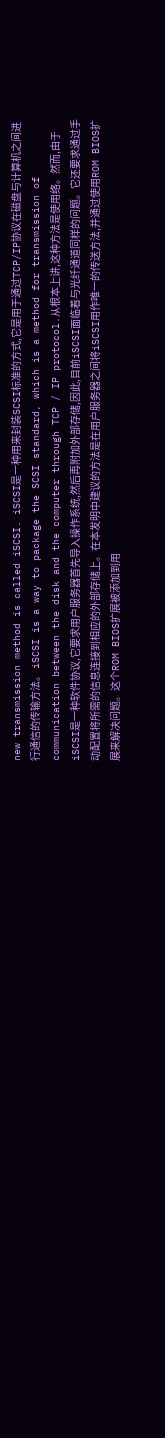new transmission method is called iSCSI. iSCSI是一种用来封装SCSI标准的方式,它是用于通过TCP/IP协议在磁盘与计算机之间进行通信的传输方法。 iSCSI is a way to package the SCSI standard, which is a method for transmission of communication between the disk and the computer through TCP / IP protocol.从根本上讲,这种方法是使用络。然而,由于iSCSI是一种软件协议,它要求用户服务器首先导入操作系统,然后再附加外部存储,因此,目前iSCSI面临着与光纤通道同样的问题。它还要求通过手动配置将所需的信息连接到相应的外部存储上。在本发明中建议的方法是在用户服务器之间将iSCSI用作唯一的传送方法,并通过使用ROM BIOS扩展来解决问题。这个ROM BIOS扩展被添加到用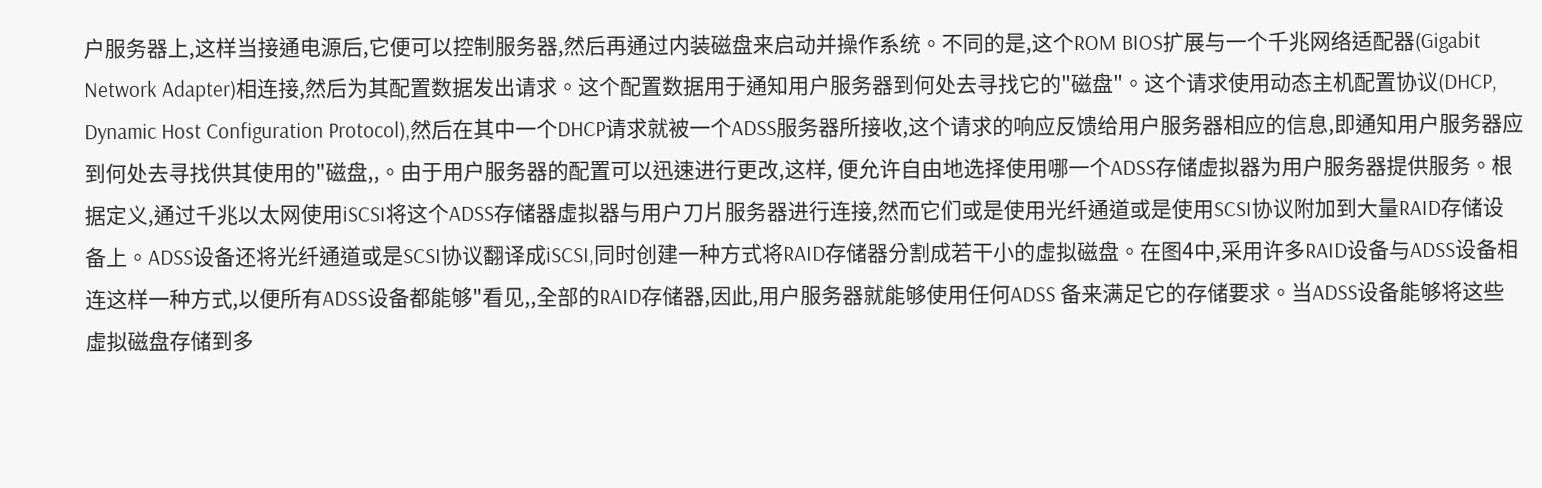户服务器上,这样当接通电源后,它便可以控制服务器,然后再通过内装磁盘来启动并操作系统。不同的是,这个ROM BIOS扩展与一个千兆网络适配器(Gigabit Network Adapter)相连接,然后为其配置数据发出请求。这个配置数据用于通知用户服务器到何处去寻找它的"磁盘"。这个请求使用动态主机配置协议(DHCP, Dynamic Host Configuration Protocol),然后在其中一个DHCP请求就被一个ADSS服务器所接收,这个请求的响应反馈给用户服务器相应的信息,即通知用户服务器应到何处去寻找供其使用的"磁盘,,。由于用户服务器的配置可以迅速进行更改,这样, 便允许自由地选择使用哪一个ADSS存储虚拟器为用户服务器提供服务。根据定义,通过千兆以太网使用iSCSI将这个ADSS存储器虛拟器与用户刀片服务器进行连接,然而它们或是使用光纤通道或是使用SCSI协议附加到大量RAID存储设备上。ADSS设备还将光纤通道或是SCSI协议翻译成iSCSI,同时创建一种方式将RAID存储器分割成若干小的虛拟磁盘。在图4中,采用许多RAID设备与ADSS设备相连这样一种方式,以便所有ADSS设备都能够"看见,,全部的RAID存储器,因此,用户服务器就能够使用任何ADSS 备来满足它的存储要求。当ADSS设备能够将这些虛拟磁盘存储到多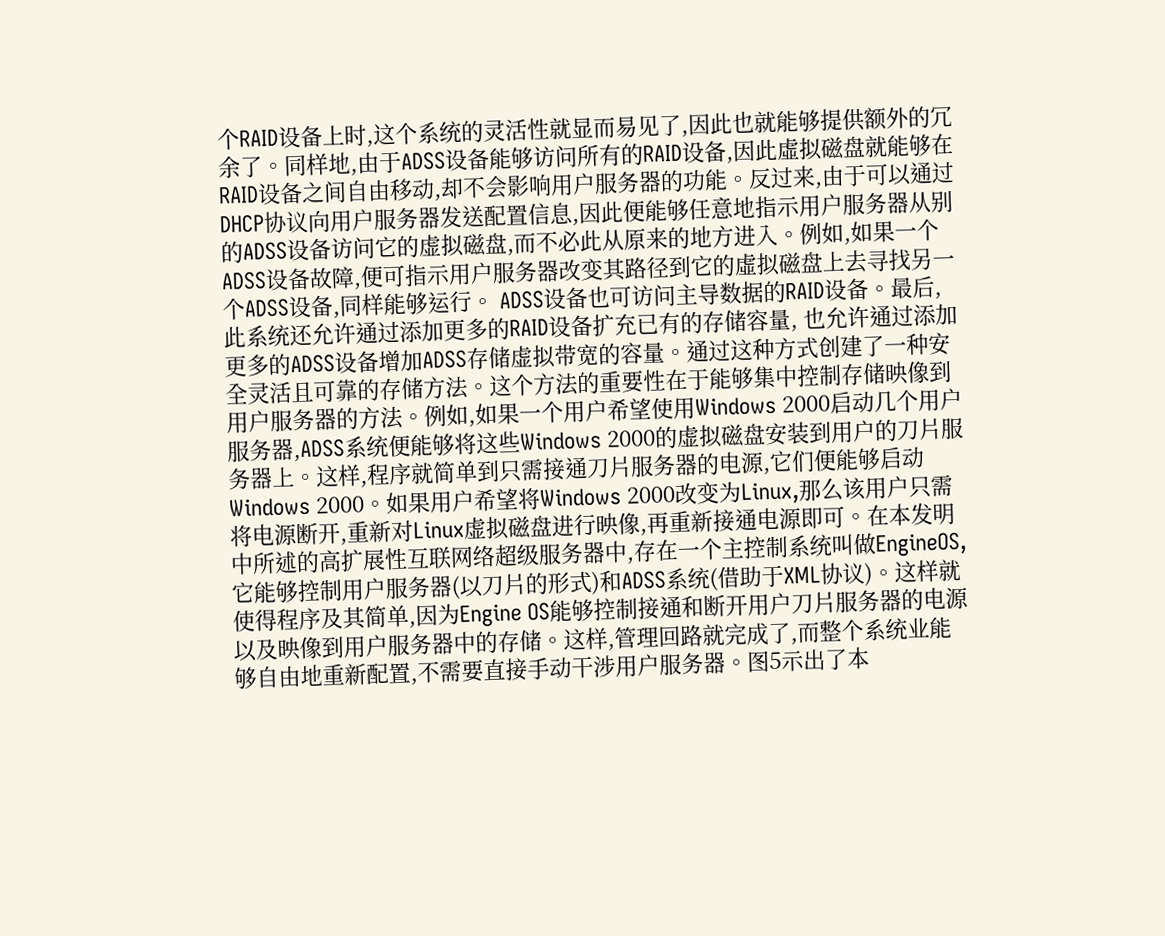个RAID设备上时,这个系统的灵活性就显而易见了,因此也就能够提供额外的冗余了。同样地,由于ADSS设备能够访问所有的RAID设备,因此虛拟磁盘就能够在RAID设备之间自由移动,却不会影响用户服务器的功能。反过来,由于可以通过DHCP协议向用户服务器发送配置信息,因此便能够任意地指示用户服务器从别的ADSS设备访问它的虚拟磁盘,而不必此从原来的地方进入。例如,如果一个ADSS设备故障,便可指示用户服务器改变其路径到它的虛拟磁盘上去寻找另一个ADSS设备,同样能够运行。 ADSS设备也可访问主导数据的RAID设备。最后,此系统还允许通过添加更多的RAID设备扩充已有的存储容量, 也允许通过添加更多的ADSS设备增加ADSS存储虚拟带宽的容量。通过这种方式创建了一种安全灵活且可靠的存储方法。这个方法的重要性在于能够集中控制存储映像到用户服务器的方法。例如,如果一个用户希望使用Windows 2000启动几个用户服务器,ADSS系统便能够将这些Windows 2000的虚拟磁盘安装到用户的刀片服务器上。这样,程序就简单到只需接通刀片服务器的电源,它们便能够启动Windows 2000。如果用户希望将Windows 2000改变为Linux,那么该用户只需将电源断开,重新对Linux虚拟磁盘进行映像,再重新接通电源即可。在本发明中所述的高扩展性互联网络超级服务器中,存在一个主控制系统叫做EngineOS,它能够控制用户服务器(以刀片的形式)和ADSS系统(借助于XML协议)。这样就使得程序及其简单,因为Engine OS能够控制接通和断开用户刀片服务器的电源以及映像到用户服务器中的存储。这样,管理回路就完成了,而整个系统业能够自由地重新配置,不需要直接手动干涉用户服务器。图5示出了本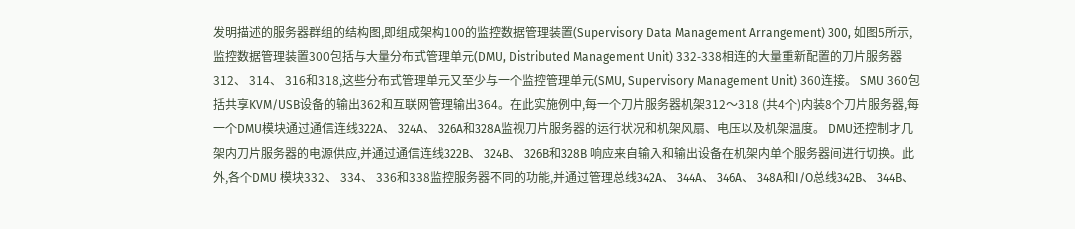发明描述的服务器群组的结构图,即组成架构100的监控数据管理装置(Supervisory Data Management Arrangement) 300, 如图5所示,监控数据管理装置300包括与大量分布式管理单元(DMU, Distributed Management Unit) 332-338相连的大量重新配置的刀片服务器312、 314、 316和318,这些分布式管理单元又至少与一个监控管理单元(SMU, Supervisory Management Unit) 360连接。 SMU 360包括共享KVM/USB设备的输出362和互联网管理输出364。在此实施例中,每一个刀片服务器机架312〜318 (共4个)内装8个刀片服务器,每一个DMU模块通过通信连线322A、 324A、 326A和328A监视刀片服务器的运行状况和机架风扇、电压以及机架温度。 DMU还控制才几架内刀片服务器的电源供应,并通过通信连线322B、 324B、 326B和328B 响应来自输入和输出设备在机架内单个服务器间进行切换。此外,各个DMU 模块332、 334、 336和338监控服务器不同的功能,并通过管理总线342A、 344A、 346A、 348A和I/O总线342B、 344B、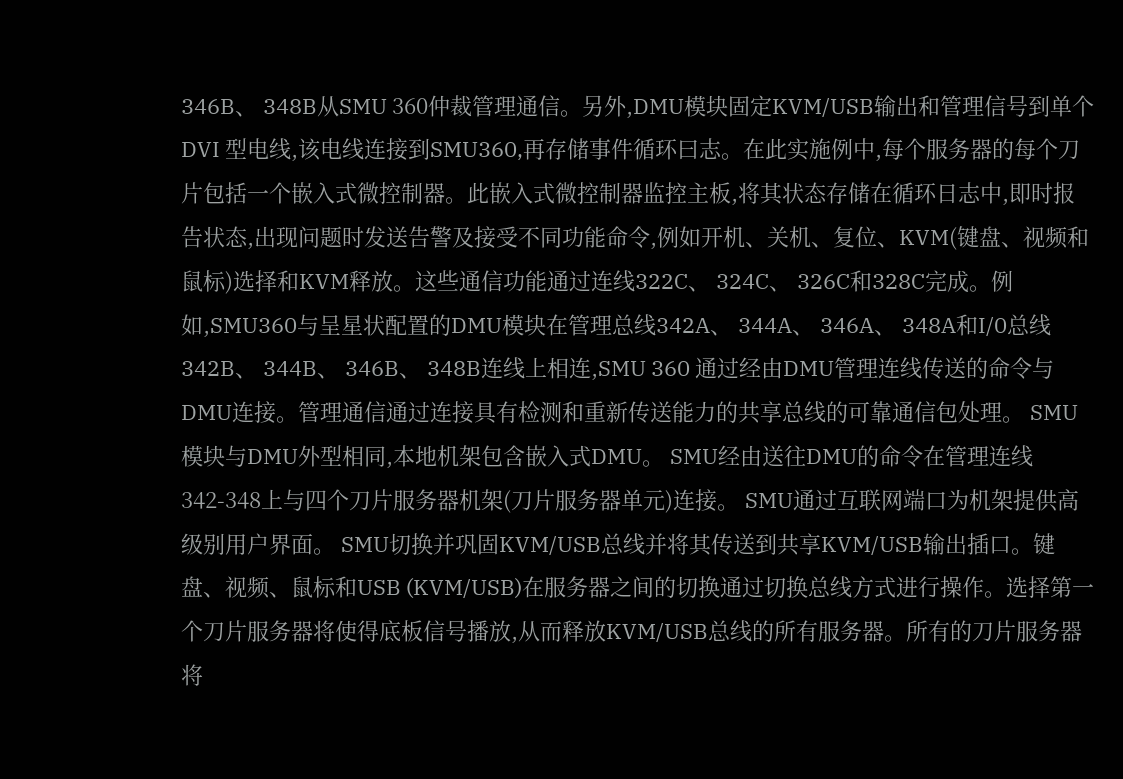346B、 348B从SMU 360仲裁管理通信。另外,DMU模块固定KVM/USB输出和管理信号到单个DVI 型电线,该电线连接到SMU360,再存储事件循环曰志。在此实施例中,每个服务器的每个刀片包括一个嵌入式微控制器。此嵌入式微控制器监控主板,将其状态存储在循环日志中,即时报告状态,出现问题时发送告警及接受不同功能命令,例如开机、关机、复位、KVM(键盘、视频和鼠标)选择和KVM释放。这些通信功能通过连线322C、 324C、 326C和328C完成。例如,SMU360与呈星状配置的DMU模块在管理总线342A、 344A、 346A、 348A和I/0总线342B、 344B、 346B、 348B连线上相连,SMU 360 通过经由DMU管理连线传送的命令与DMU连接。管理通信通过连接具有检测和重新传送能力的共享总线的可靠通信包处理。 SMU模块与DMU外型相同,本地机架包含嵌入式DMU。 SMU经由送往DMU的命令在管理连线342-348上与四个刀片服务器机架(刀片服务器单元)连接。 SMU通过互联网端口为机架提供高级别用户界面。 SMU切换并巩固KVM/USB总线并将其传送到共享KVM/USB输出插口。键盘、视频、鼠标和USB (KVM/USB)在服务器之间的切换通过切换总线方式进行操作。选择第一个刀片服务器将使得底板信号播放,从而释放KVM/USB总线的所有服务器。所有的刀片服务器将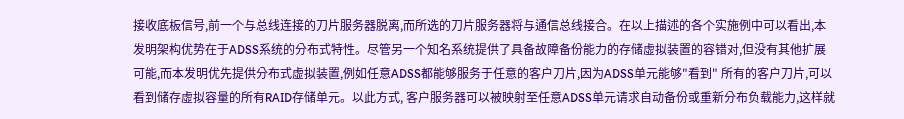接收底板信号,前一个与总线连接的刀片服务器脱离,而所选的刀片服务器将与通信总线接合。在以上描述的各个实施例中可以看出,本发明架构优势在于ADSS系统的分布式特性。尽管另一个知名系统提供了具备故障备份能力的存储虛拟装置的容错对,但没有其他扩展可能,而本发明优先提供分布式虚拟装置,例如任意ADSS都能够服务于任意的客户刀片,因为ADSS单元能够"看到" 所有的客户刀片,可以看到储存虛拟容量的所有RAID存储单元。以此方式, 客户服务器可以被映射至任意ADSS单元请求自动备份或重新分布负载能力,这样就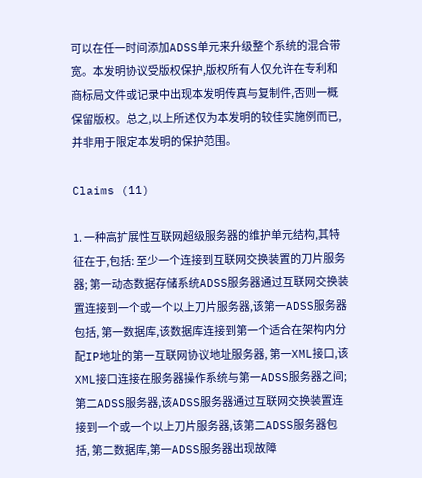可以在任一时间添加ADSS单元来升级整个系统的混合带宽。本发明协议受版权保护,版权所有人仅允许在专利和商标局文件或记录中出现本发明传真与复制件,否则一概保留版权。总之,以上所述仅为本发明的较佳实施例而已,并非用于限定本发明的保护范围。

Claims (11)

1. 一种高扩展性互联网超级服务器的维护单元结构,其特征在于,包括: 至少一个连接到互联网交换装置的刀片服务器; 第一动态数据存储系统ADSS服务器通过互联网交换装置连接到一个或一个以上刀片服务器,该第一ADSS服务器包括, 第一数据库,该数据库连接到第一个适合在架构内分配IP地址的第一互联网协议地址服务器, 第一XML接口,该XML接口连接在服务器操作系统与第一ADSS服务器之间; 第二ADSS服务器,该ADSS服务器通过互联网交换装置连接到一个或一个以上刀片服务器,该第二ADSS服务器包括, 第二数据库,第一ADSS服务器出现故障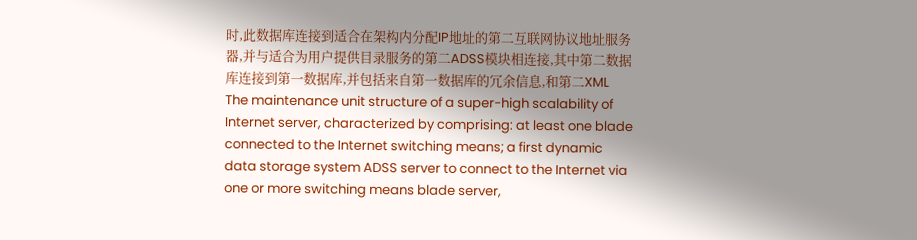时,此数据库连接到适合在架构内分配IP地址的第二互联网协议地址服务器,并与适合为用户提供目录服务的第二ADSS模块相连接,其中第二数据库连接到第一数据库,并包括来自第一数据库的冗余信息,和第二XML The maintenance unit structure of a super-high scalability of Internet server, characterized by comprising: at least one blade connected to the Internet switching means; a first dynamic data storage system ADSS server to connect to the Internet via one or more switching means blade server,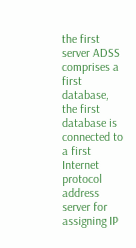the first server ADSS comprises a first database, the first database is connected to a first Internet protocol address server for assigning IP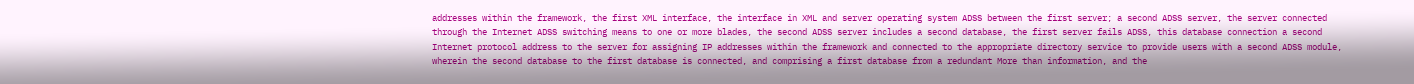addresses within the framework, the first XML interface, the interface in XML and server operating system ADSS between the first server; a second ADSS server, the server connected through the Internet ADSS switching means to one or more blades, the second ADSS server includes a second database, the first server fails ADSS, this database connection a second Internet protocol address to the server for assigning IP addresses within the framework and connected to the appropriate directory service to provide users with a second ADSS module, wherein the second database to the first database is connected, and comprising a first database from a redundant More than information, and the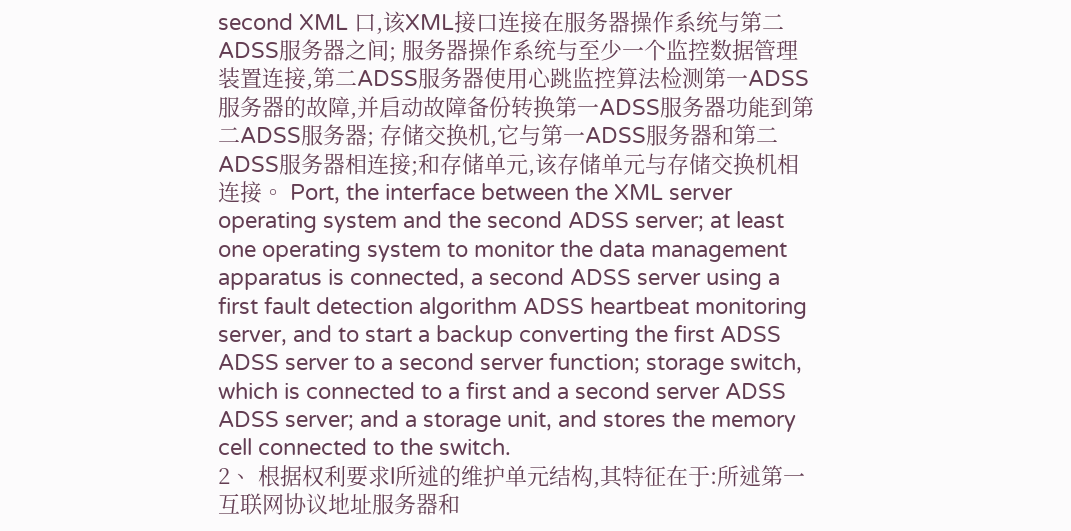second XML 口,该XML接口连接在服务器操作系统与第二ADSS服务器之间; 服务器操作系统与至少一个监控数据管理装置连接,第二ADSS服务器使用心跳监控算法检测第一ADSS服务器的故障,并启动故障备份转换第一ADSS服务器功能到第二ADSS服务器; 存储交换机,它与第一ADSS服务器和第二ADSS服务器相连接;和存储单元,该存储单元与存储交换机相连接。 Port, the interface between the XML server operating system and the second ADSS server; at least one operating system to monitor the data management apparatus is connected, a second ADSS server using a first fault detection algorithm ADSS heartbeat monitoring server, and to start a backup converting the first ADSS ADSS server to a second server function; storage switch, which is connected to a first and a second server ADSS ADSS server; and a storage unit, and stores the memory cell connected to the switch.
2、 根据权利要求l所述的维护单元结构,其特征在于:所述第一互联网协议地址服务器和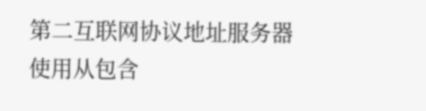第二互联网协议地址服务器使用从包含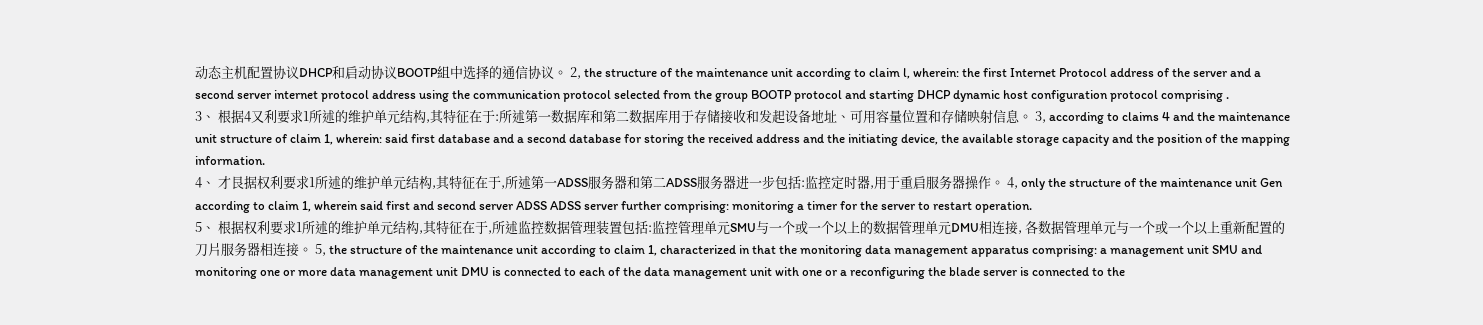动态主机配置协议DHCP和启动协议BOOTP組中选择的通信协议。 2, the structure of the maintenance unit according to claim l, wherein: the first Internet Protocol address of the server and a second server internet protocol address using the communication protocol selected from the group BOOTP protocol and starting DHCP dynamic host configuration protocol comprising .
3、 根据4又利要求1所述的维护单元结构,其特征在于:所述第一数据库和第二数据库用于存储接收和发起设备地址、可用容量位置和存储映射信息。 3, according to claims 4 and the maintenance unit structure of claim 1, wherein: said first database and a second database for storing the received address and the initiating device, the available storage capacity and the position of the mapping information.
4、 才艮据权利要求1所述的维护单元结构,其特征在于,所述第一ADSS服务器和第二ADSS服务器进一步包括:监控定时器,用于重启服务器操作。 4, only the structure of the maintenance unit Gen according to claim 1, wherein said first and second server ADSS ADSS server further comprising: monitoring a timer for the server to restart operation.
5、 根据权利要求1所述的维护单元结构,其特征在于,所述监控数据管理装置包括:监控管理单元SMU与一个或一个以上的数据管理单元DMU相连接, 各数据管理单元与一个或一个以上重新配置的刀片服务器相连接。 5, the structure of the maintenance unit according to claim 1, characterized in that the monitoring data management apparatus comprising: a management unit SMU and monitoring one or more data management unit DMU is connected to each of the data management unit with one or a reconfiguring the blade server is connected to the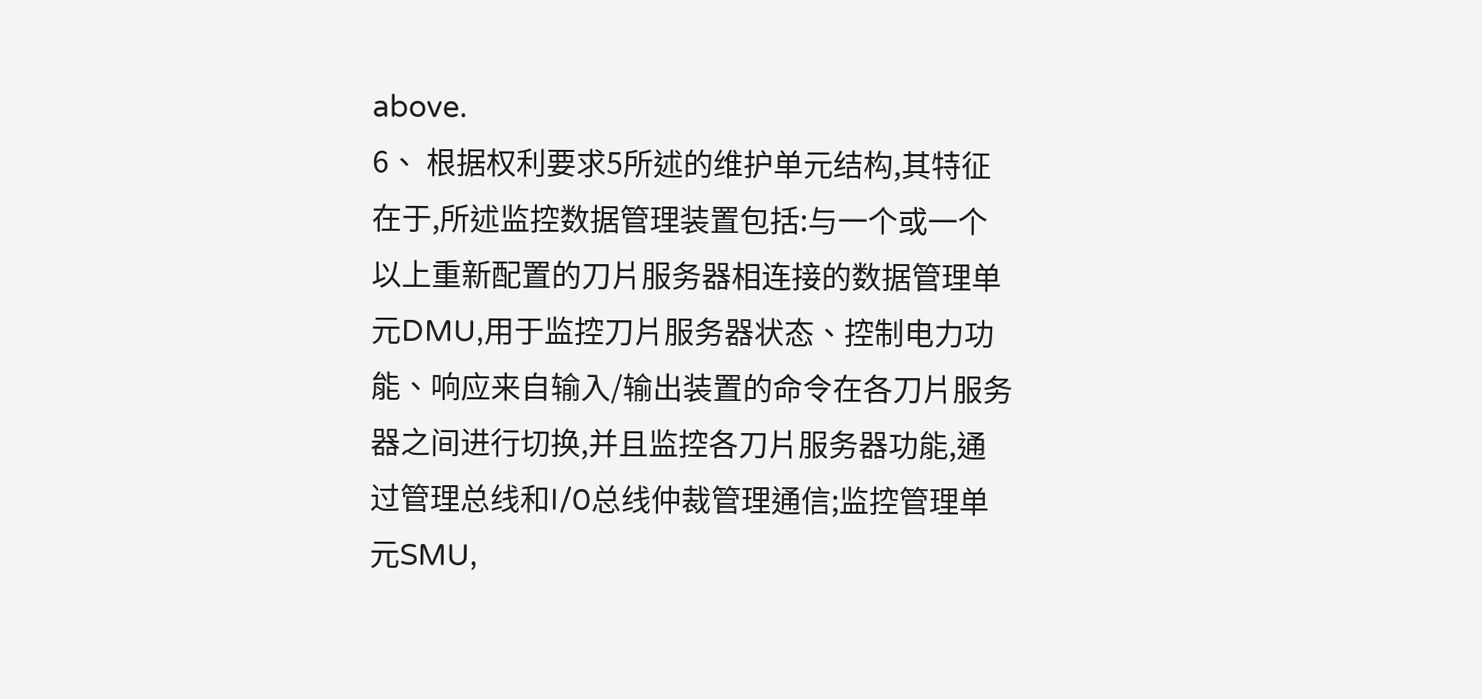above.
6、 根据权利要求5所述的维护单元结构,其特征在于,所述监控数据管理装置包括:与一个或一个以上重新配置的刀片服务器相连接的数据管理单元DMU,用于监控刀片服务器状态、控制电力功能、响应来自输入/输出装置的命令在各刀片服务器之间进行切换,并且监控各刀片服务器功能,通过管理总线和I/0总线仲裁管理通信;监控管理单元SMU,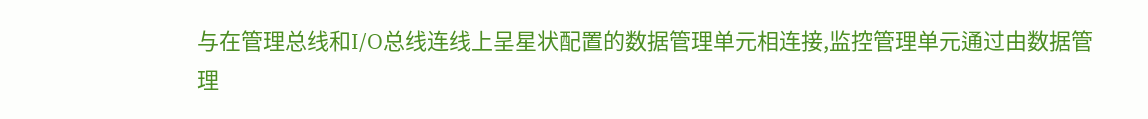与在管理总线和I/O总线连线上呈星状配置的数据管理单元相连接,监控管理单元通过由数据管理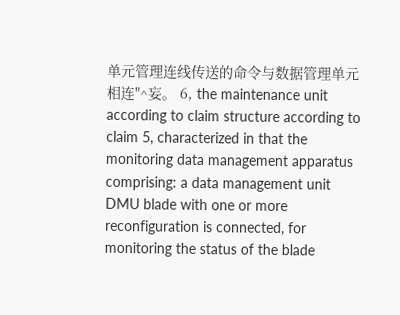单元管理连线传送的命令与数据管理单元相连"^妄。 6, the maintenance unit according to claim structure according to claim 5, characterized in that the monitoring data management apparatus comprising: a data management unit DMU blade with one or more reconfiguration is connected, for monitoring the status of the blade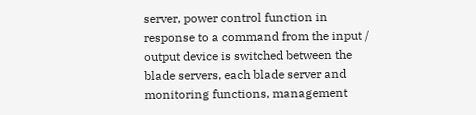server, power control function in response to a command from the input / output device is switched between the blade servers, each blade server and monitoring functions, management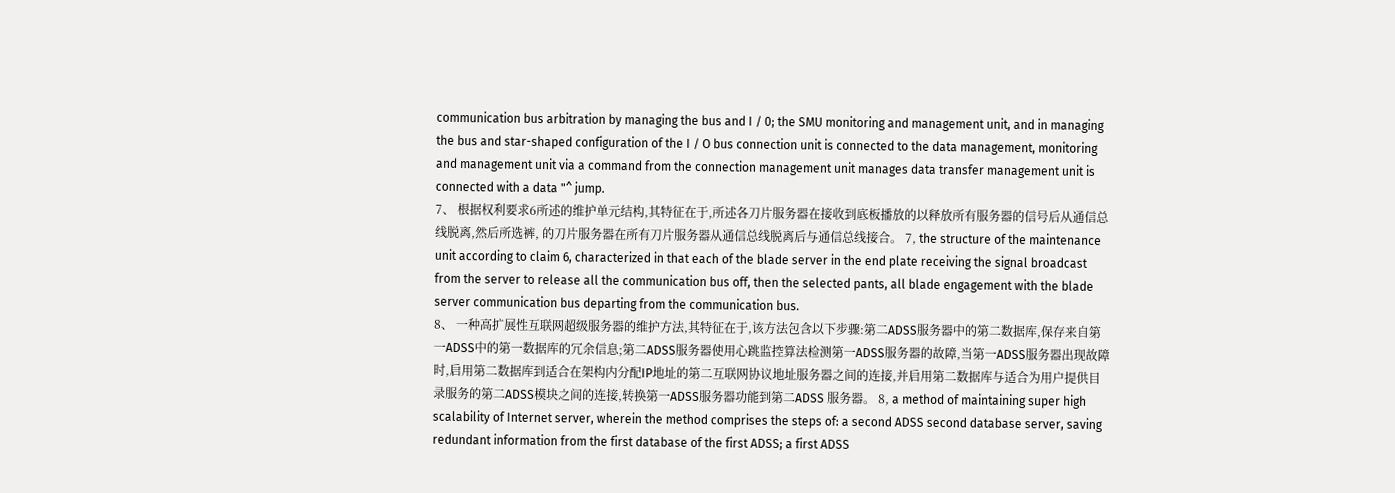communication bus arbitration by managing the bus and I / 0; the SMU monitoring and management unit, and in managing the bus and star-shaped configuration of the I / O bus connection unit is connected to the data management, monitoring and management unit via a command from the connection management unit manages data transfer management unit is connected with a data "^ jump.
7、 根据权利要求6所述的维护单元结构,其特征在于,所述各刀片服务器在接收到底板播放的以释放所有服务器的信号后从通信总线脱离,然后所选裤, 的刀片服务器在所有刀片服务器从通信总线脱离后与通信总线接合。 7, the structure of the maintenance unit according to claim 6, characterized in that each of the blade server in the end plate receiving the signal broadcast from the server to release all the communication bus off, then the selected pants, all blade engagement with the blade server communication bus departing from the communication bus.
8、 一种高扩展性互联网超级服务器的维护方法,其特征在于,该方法包含以下步骤:第二ADSS服务器中的第二数据库,保存来自第一ADSS中的第一数据库的冗余信息;第二ADSS服务器使用心跳监控算法检测第一ADSS服务器的故障,当第一ADSS服务器出现故障时,启用第二数据库到适合在架构内分配IP地址的第二互联网协议地址服务器之间的连接,并启用第二数据库与适合为用户提供目录服务的第二ADSS模块之间的连接,转换第一ADSS服务器功能到第二ADSS 服务器。 8, a method of maintaining super high scalability of Internet server, wherein the method comprises the steps of: a second ADSS second database server, saving redundant information from the first database of the first ADSS; a first ADSS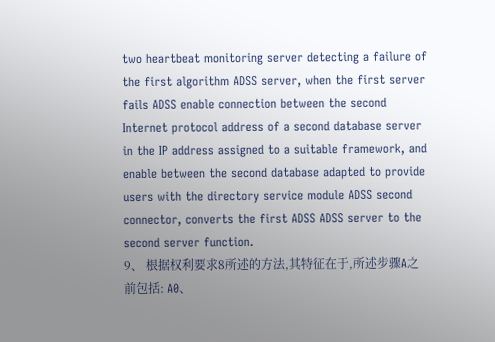two heartbeat monitoring server detecting a failure of the first algorithm ADSS server, when the first server fails ADSS enable connection between the second Internet protocol address of a second database server in the IP address assigned to a suitable framework, and enable between the second database adapted to provide users with the directory service module ADSS second connector, converts the first ADSS ADSS server to the second server function.
9、 根据权利要求8所述的方法,其特征在于,所述步骤A之前包括: A0、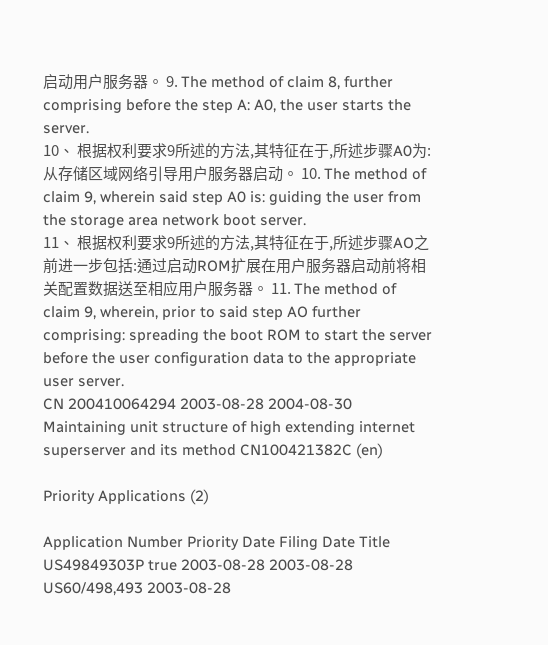启动用户服务器。 9. The method of claim 8, further comprising before the step A: A0, the user starts the server.
10、 根据权利要求9所述的方法,其特征在于,所述步骤A0为:从存储区域网络引导用户服务器启动。 10. The method of claim 9, wherein said step A0 is: guiding the user from the storage area network boot server.
11、 根据权利要求9所述的方法,其特征在于,所述步骤AO之前进一步包括:通过启动ROM扩展在用户服务器启动前将相关配置数据送至相应用户服务器。 11. The method of claim 9, wherein, prior to said step AO further comprising: spreading the boot ROM to start the server before the user configuration data to the appropriate user server.
CN 200410064294 2003-08-28 2004-08-30 Maintaining unit structure of high extending internet superserver and its method CN100421382C (en)

Priority Applications (2)

Application Number Priority Date Filing Date Title
US49849303P true 2003-08-28 2003-08-28
US60/498,493 2003-08-28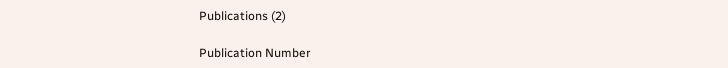Publications (2)

Publication Number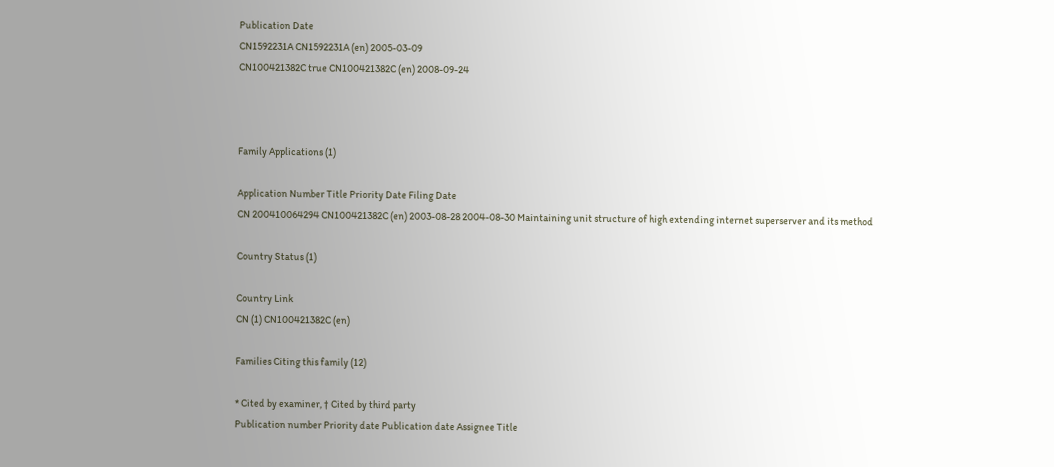Publication Date
CN1592231A CN1592231A (en) 2005-03-09
CN100421382C true CN100421382C (en) 2008-09-24



Family Applications (1)

Application Number Title Priority Date Filing Date
CN 200410064294 CN100421382C (en) 2003-08-28 2004-08-30 Maintaining unit structure of high extending internet superserver and its method

Country Status (1)

Country Link
CN (1) CN100421382C (en)

Families Citing this family (12)

* Cited by examiner, † Cited by third party
Publication number Priority date Publication date Assignee Title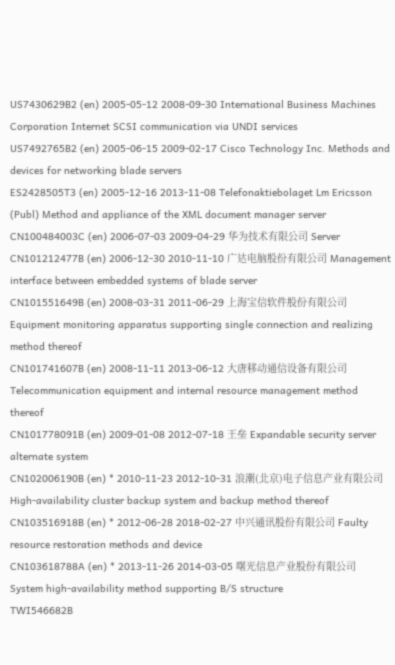US7430629B2 (en) 2005-05-12 2008-09-30 International Business Machines Corporation Internet SCSI communication via UNDI services
US7492765B2 (en) 2005-06-15 2009-02-17 Cisco Technology Inc. Methods and devices for networking blade servers
ES2428505T3 (en) 2005-12-16 2013-11-08 Telefonaktiebolaget Lm Ericsson (Publ) Method and appliance of the XML document manager server
CN100484003C (en) 2006-07-03 2009-04-29 华为技术有限公司 Server
CN101212477B (en) 2006-12-30 2010-11-10 广达电脑股份有限公司 Management interface between embedded systems of blade server
CN101551649B (en) 2008-03-31 2011-06-29 上海宝信软件股份有限公司 Equipment monitoring apparatus supporting single connection and realizing method thereof
CN101741607B (en) 2008-11-11 2013-06-12 大唐移动通信设备有限公司 Telecommunication equipment and internal resource management method thereof
CN101778091B (en) 2009-01-08 2012-07-18 王垒 Expandable security server alternate system
CN102006190B (en) * 2010-11-23 2012-10-31 浪潮(北京)电子信息产业有限公司 High-availability cluster backup system and backup method thereof
CN103516918B (en) * 2012-06-28 2018-02-27 中兴通讯股份有限公司 Faulty resource restoration methods and device
CN103618788A (en) * 2013-11-26 2014-03-05 曙光信息产业股份有限公司 System high-availability method supporting B/S structure
TWI546682B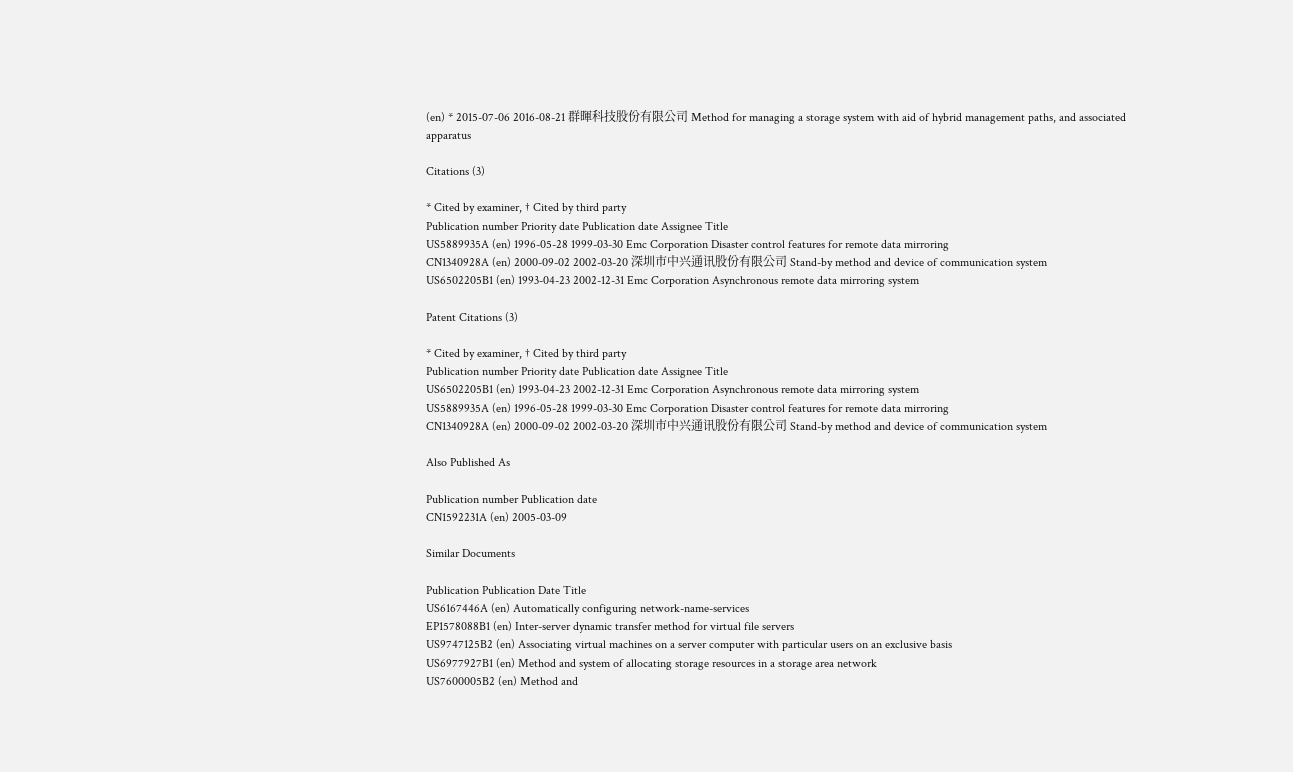(en) * 2015-07-06 2016-08-21 群暉科技股份有限公司 Method for managing a storage system with aid of hybrid management paths, and associated apparatus

Citations (3)

* Cited by examiner, † Cited by third party
Publication number Priority date Publication date Assignee Title
US5889935A (en) 1996-05-28 1999-03-30 Emc Corporation Disaster control features for remote data mirroring
CN1340928A (en) 2000-09-02 2002-03-20 深圳市中兴通讯股份有限公司 Stand-by method and device of communication system
US6502205B1 (en) 1993-04-23 2002-12-31 Emc Corporation Asynchronous remote data mirroring system

Patent Citations (3)

* Cited by examiner, † Cited by third party
Publication number Priority date Publication date Assignee Title
US6502205B1 (en) 1993-04-23 2002-12-31 Emc Corporation Asynchronous remote data mirroring system
US5889935A (en) 1996-05-28 1999-03-30 Emc Corporation Disaster control features for remote data mirroring
CN1340928A (en) 2000-09-02 2002-03-20 深圳市中兴通讯股份有限公司 Stand-by method and device of communication system

Also Published As

Publication number Publication date
CN1592231A (en) 2005-03-09

Similar Documents

Publication Publication Date Title
US6167446A (en) Automatically configuring network-name-services
EP1578088B1 (en) Inter-server dynamic transfer method for virtual file servers
US9747125B2 (en) Associating virtual machines on a server computer with particular users on an exclusive basis
US6977927B1 (en) Method and system of allocating storage resources in a storage area network
US7600005B2 (en) Method and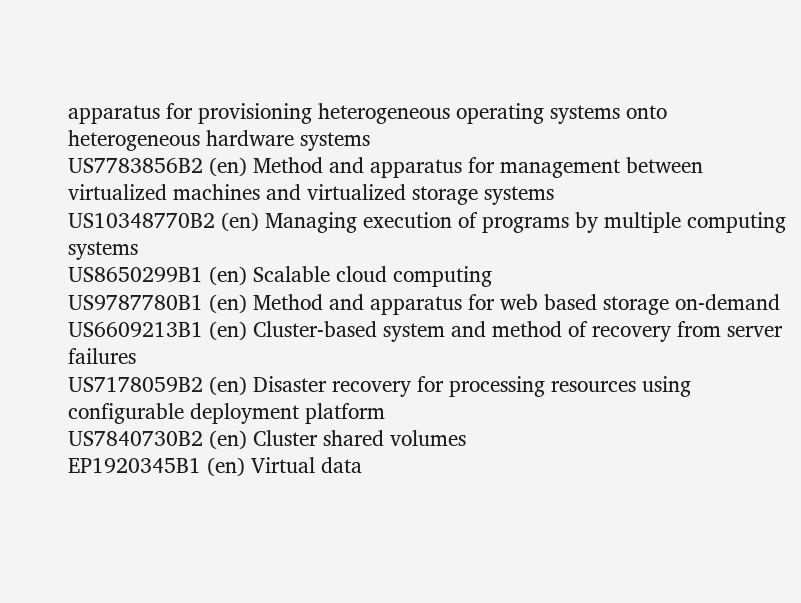apparatus for provisioning heterogeneous operating systems onto heterogeneous hardware systems
US7783856B2 (en) Method and apparatus for management between virtualized machines and virtualized storage systems
US10348770B2 (en) Managing execution of programs by multiple computing systems
US8650299B1 (en) Scalable cloud computing
US9787780B1 (en) Method and apparatus for web based storage on-demand
US6609213B1 (en) Cluster-based system and method of recovery from server failures
US7178059B2 (en) Disaster recovery for processing resources using configurable deployment platform
US7840730B2 (en) Cluster shared volumes
EP1920345B1 (en) Virtual data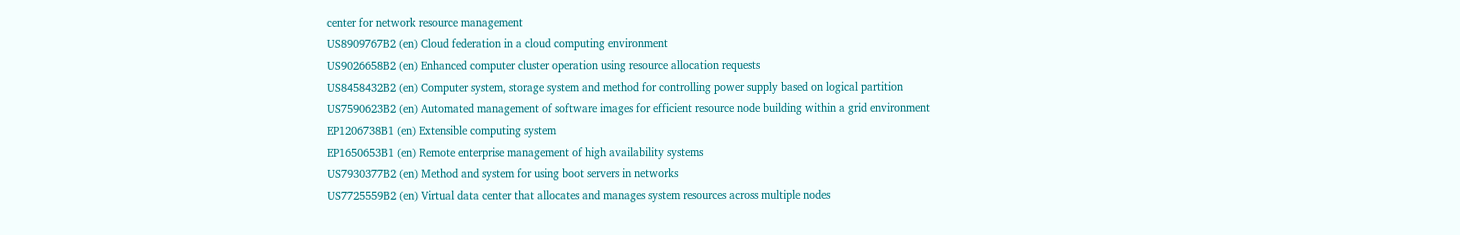center for network resource management
US8909767B2 (en) Cloud federation in a cloud computing environment
US9026658B2 (en) Enhanced computer cluster operation using resource allocation requests
US8458432B2 (en) Computer system, storage system and method for controlling power supply based on logical partition
US7590623B2 (en) Automated management of software images for efficient resource node building within a grid environment
EP1206738B1 (en) Extensible computing system
EP1650653B1 (en) Remote enterprise management of high availability systems
US7930377B2 (en) Method and system for using boot servers in networks
US7725559B2 (en) Virtual data center that allocates and manages system resources across multiple nodes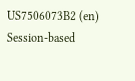US7506073B2 (en) Session-based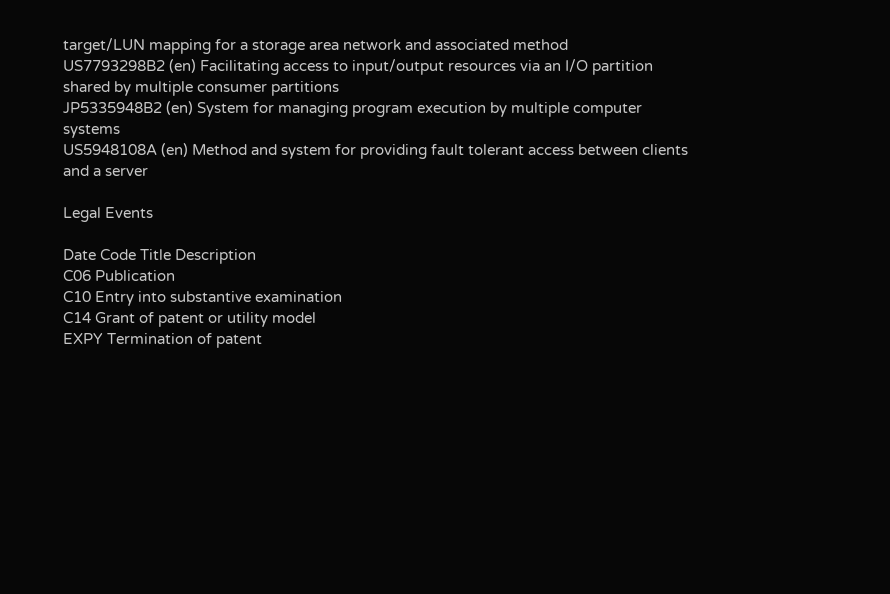target/LUN mapping for a storage area network and associated method
US7793298B2 (en) Facilitating access to input/output resources via an I/O partition shared by multiple consumer partitions
JP5335948B2 (en) System for managing program execution by multiple computer systems
US5948108A (en) Method and system for providing fault tolerant access between clients and a server

Legal Events

Date Code Title Description
C06 Publication
C10 Entry into substantive examination
C14 Grant of patent or utility model
EXPY Termination of patent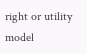right or utility model